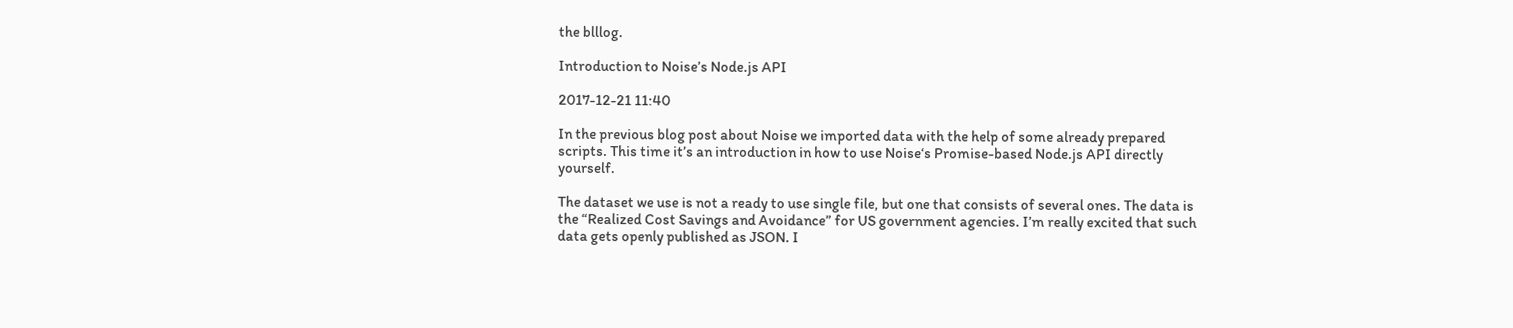the blllog.

Introduction to Noise’s Node.js API

2017-12-21 11:40

In the previous blog post about Noise we imported data with the help of some already prepared scripts. This time it’s an introduction in how to use Noise‘s Promise-based Node.js API directly yourself.

The dataset we use is not a ready to use single file, but one that consists of several ones. The data is the “Realized Cost Savings and Avoidance” for US government agencies. I’m really excited that such data gets openly published as JSON. I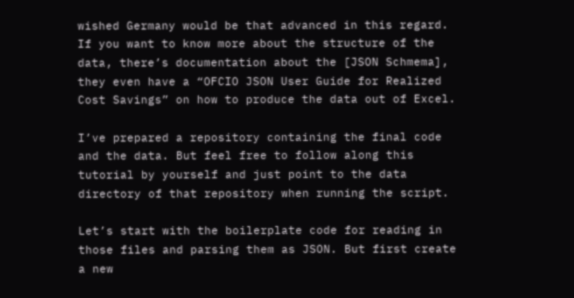wished Germany would be that advanced in this regard. If you want to know more about the structure of the data, there’s documentation about the [JSON Schmema], they even have a “OFCIO JSON User Guide for Realized Cost Savings” on how to produce the data out of Excel.

I’ve prepared a repository containing the final code and the data. But feel free to follow along this tutorial by yourself and just point to the data directory of that repository when running the script.

Let’s start with the boilerplate code for reading in those files and parsing them as JSON. But first create a new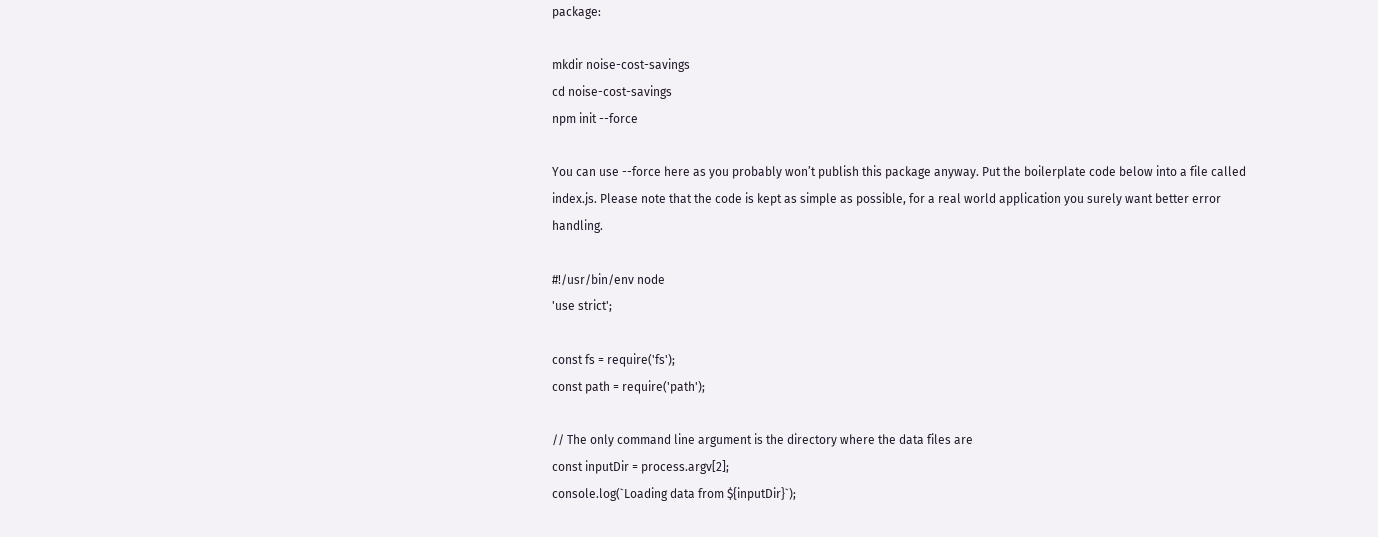package:

mkdir noise-cost-savings
cd noise-cost-savings
npm init --force

You can use --force here as you probably won’t publish this package anyway. Put the boilerplate code below into a file called index.js. Please note that the code is kept as simple as possible, for a real world application you surely want better error handling.

#!/usr/bin/env node
'use strict';

const fs = require('fs');
const path = require('path');

// The only command line argument is the directory where the data files are
const inputDir = process.argv[2];
console.log(`Loading data from ${inputDir}`);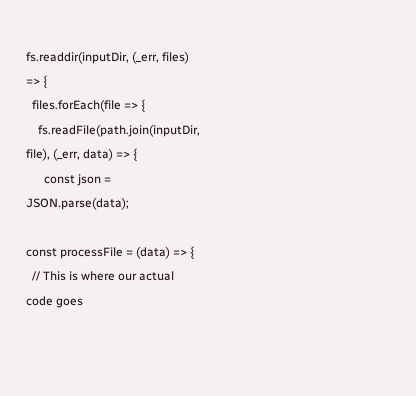fs.readdir(inputDir, (_err, files) => {
  files.forEach(file => {
    fs.readFile(path.join(inputDir, file), (_err, data) => {
      const json = JSON.parse(data);

const processFile = (data) => {
  // This is where our actual code goes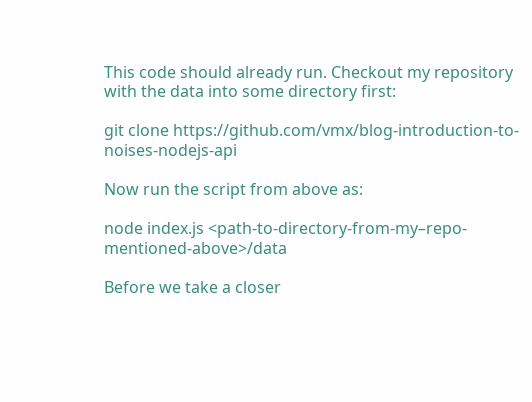This code should already run. Checkout my repository with the data into some directory first:

git clone https://github.com/vmx/blog-introduction-to-noises-nodejs-api

Now run the script from above as:

node index.js <path-to-directory-from-my–repo-mentioned-above>/data

Before we take a closer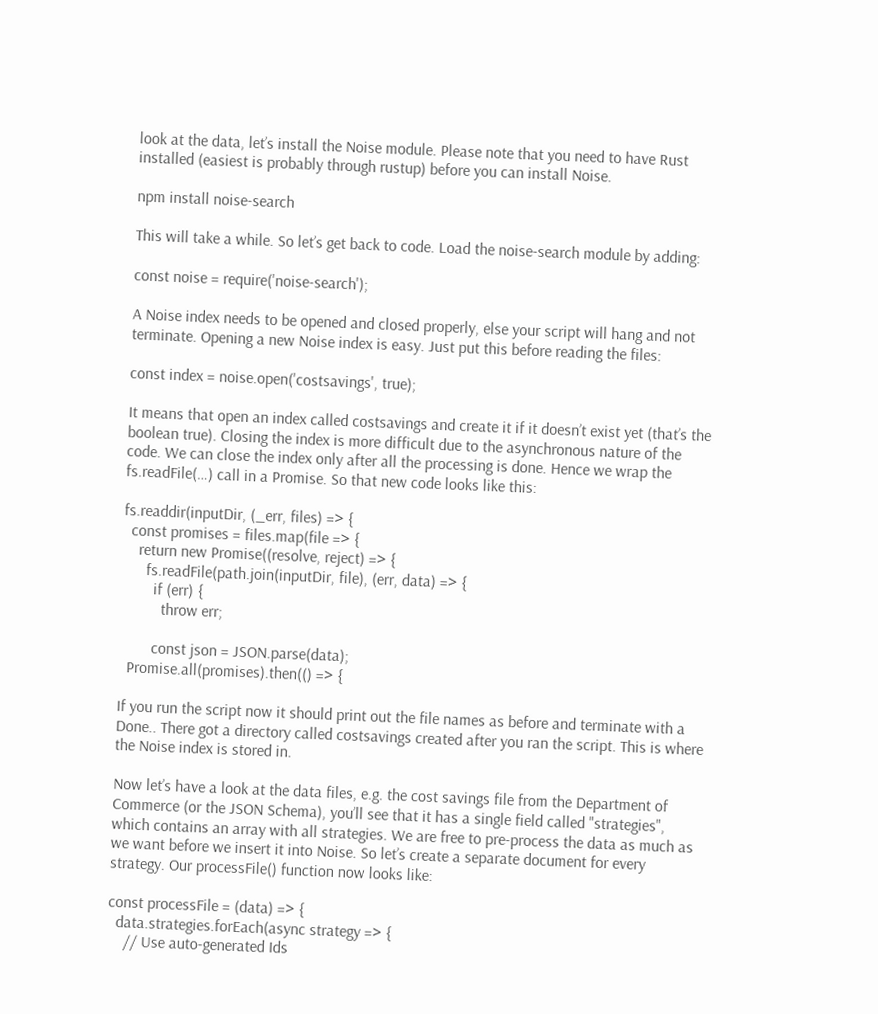look at the data, let’s install the Noise module. Please note that you need to have Rust installed (easiest is probably through rustup) before you can install Noise.

npm install noise-search

This will take a while. So let’s get back to code. Load the noise-search module by adding:

const noise = require('noise-search');

A Noise index needs to be opened and closed properly, else your script will hang and not terminate. Opening a new Noise index is easy. Just put this before reading the files:

const index = noise.open('costsavings', true);

It means that open an index called costsavings and create it if it doesn’t exist yet (that’s the boolean true). Closing the index is more difficult due to the asynchronous nature of the code. We can close the index only after all the processing is done. Hence we wrap the fs.readFile(…) call in a Promise. So that new code looks like this:

fs.readdir(inputDir, (_err, files) => {
  const promises = files.map(file => {
    return new Promise((resolve, reject) => {
      fs.readFile(path.join(inputDir, file), (err, data) => {
        if (err) {
          throw err;

        const json = JSON.parse(data);
  Promise.all(promises).then(() => {

If you run the script now it should print out the file names as before and terminate with a Done.. There got a directory called costsavings created after you ran the script. This is where the Noise index is stored in.

Now let’s have a look at the data files, e.g. the cost savings file from the Department of Commerce (or the JSON Schema), you’ll see that it has a single field called "strategies", which contains an array with all strategies. We are free to pre-process the data as much as we want before we insert it into Noise. So let’s create a separate document for every strategy. Our processFile() function now looks like:

const processFile = (data) => {
  data.strategies.forEach(async strategy => {
    // Use auto-generated Ids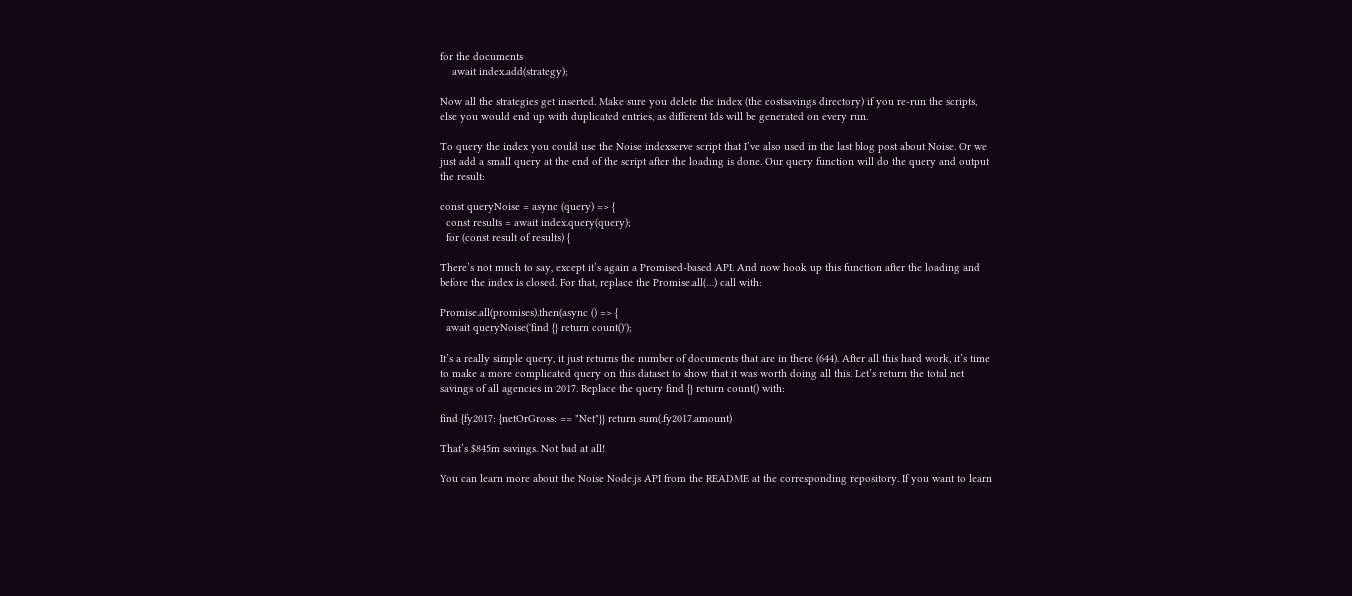for the documents
    await index.add(strategy);

Now all the strategies get inserted. Make sure you delete the index (the costsavings directory) if you re-run the scripts, else you would end up with duplicated entries, as different Ids will be generated on every run.

To query the index you could use the Noise indexserve script that I’ve also used in the last blog post about Noise. Or we just add a small query at the end of the script after the loading is done. Our query function will do the query and output the result:

const queryNoise = async (query) => {
  const results = await index.query(query);
  for (const result of results) {

There’s not much to say, except it’s again a Promised-based API. And now hook up this function after the loading and before the index is closed. For that, replace the Promise.all(…) call with:

Promise.all(promises).then(async () => {
  await queryNoise('find {} return count()');

It’s a really simple query, it just returns the number of documents that are in there (644). After all this hard work, it’s time to make a more complicated query on this dataset to show that it was worth doing all this. Let’s return the total net savings of all agencies in 2017. Replace the query find {} return count() with:

find {fy2017: {netOrGross: == "Net"}} return sum(.fy2017.amount)

That’s $845m savings. Not bad at all!

You can learn more about the Noise Node.js API from the README at the corresponding repository. If you want to learn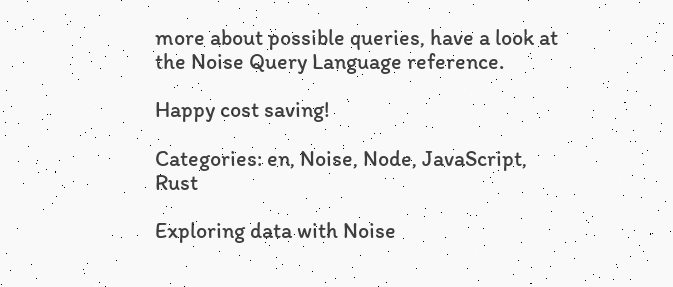more about possible queries, have a look at the Noise Query Language reference.

Happy cost saving!

Categories: en, Noise, Node, JavaScript, Rust

Exploring data with Noise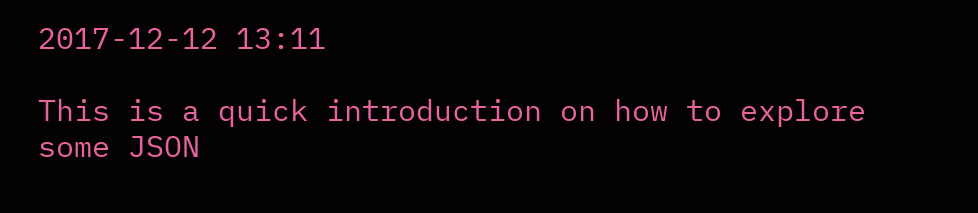2017-12-12 13:11

This is a quick introduction on how to explore some JSON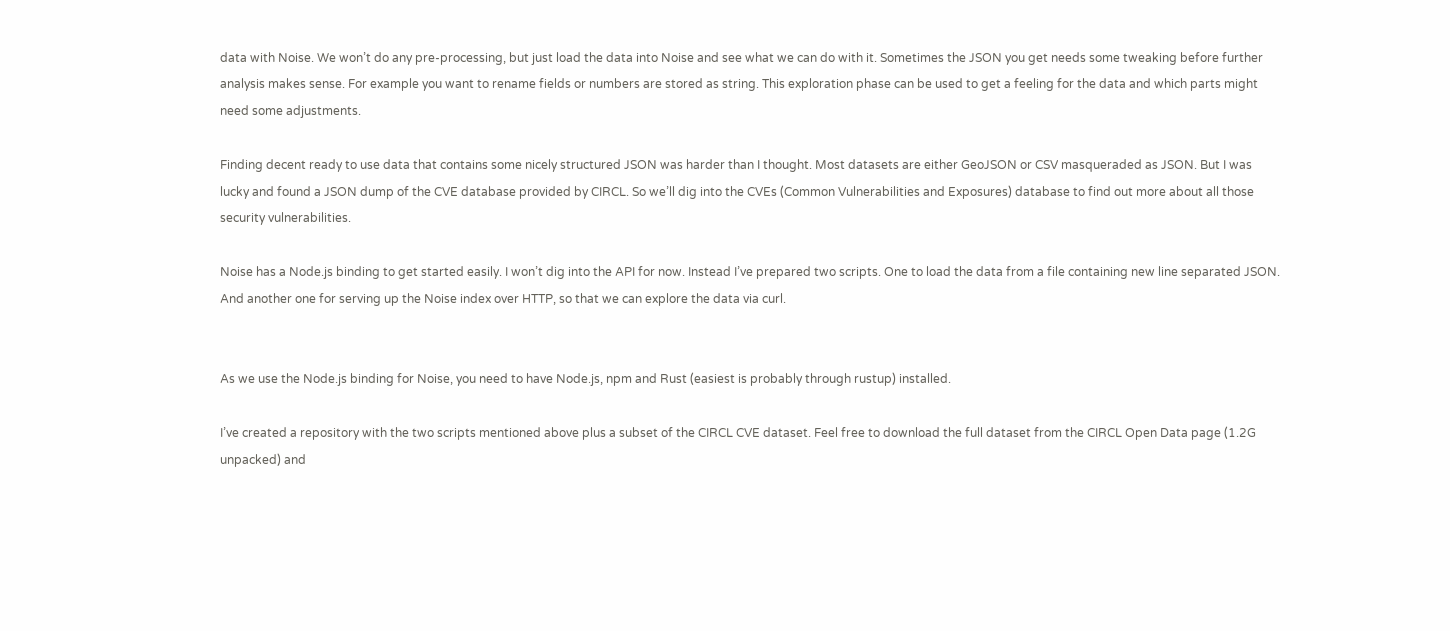data with Noise. We won’t do any pre-processing, but just load the data into Noise and see what we can do with it. Sometimes the JSON you get needs some tweaking before further analysis makes sense. For example you want to rename fields or numbers are stored as string. This exploration phase can be used to get a feeling for the data and which parts might need some adjustments.

Finding decent ready to use data that contains some nicely structured JSON was harder than I thought. Most datasets are either GeoJSON or CSV masqueraded as JSON. But I was lucky and found a JSON dump of the CVE database provided by CIRCL. So we’ll dig into the CVEs (Common Vulnerabilities and Exposures) database to find out more about all those security vulnerabilities.

Noise has a Node.js binding to get started easily. I won’t dig into the API for now. Instead I’ve prepared two scripts. One to load the data from a file containing new line separated JSON. And another one for serving up the Noise index over HTTP, so that we can explore the data via curl.


As we use the Node.js binding for Noise, you need to have Node.js, npm and Rust (easiest is probably through rustup) installed.

I’ve created a repository with the two scripts mentioned above plus a subset of the CIRCL CVE dataset. Feel free to download the full dataset from the CIRCL Open Data page (1.2G unpacked) and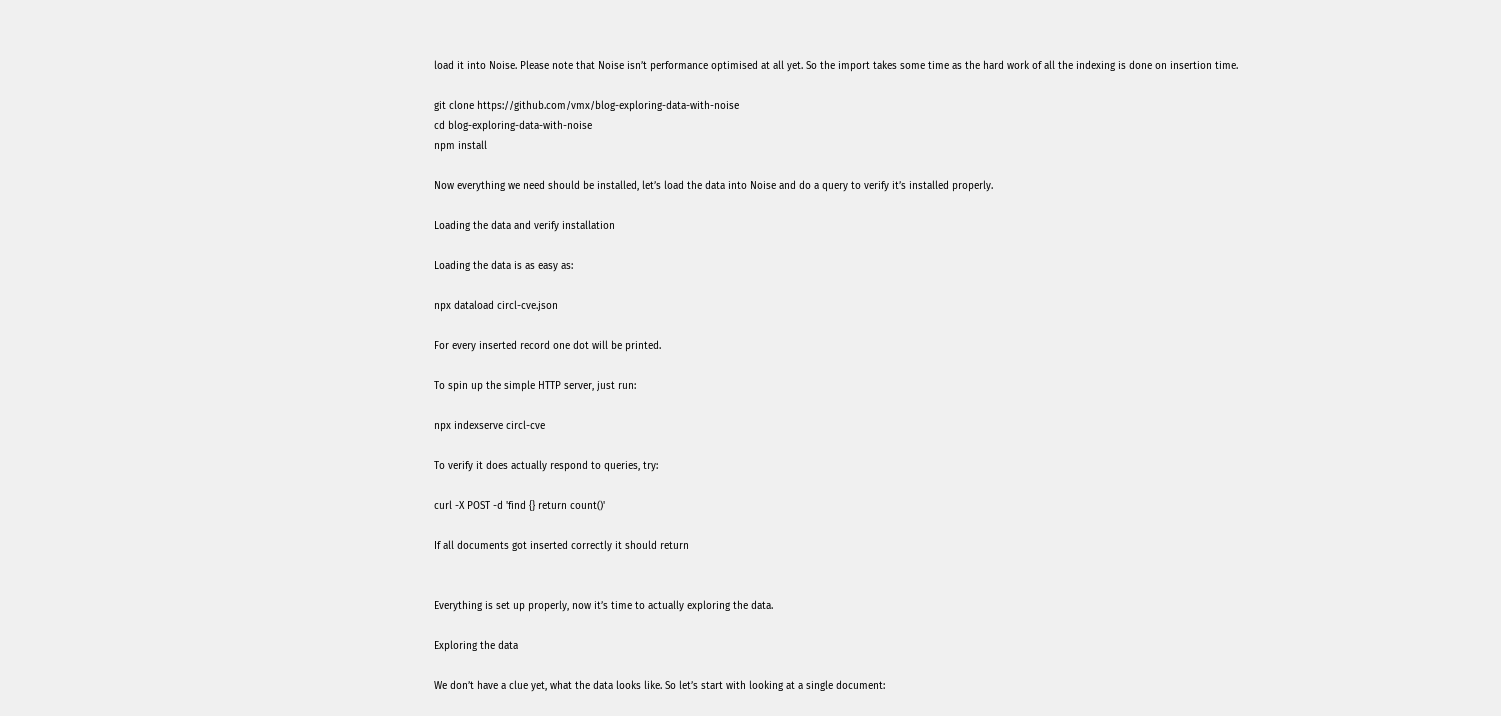load it into Noise. Please note that Noise isn’t performance optimised at all yet. So the import takes some time as the hard work of all the indexing is done on insertion time.

git clone https://github.com/vmx/blog-exploring-data-with-noise
cd blog-exploring-data-with-noise
npm install

Now everything we need should be installed, let’s load the data into Noise and do a query to verify it’s installed properly.

Loading the data and verify installation

Loading the data is as easy as:

npx dataload circl-cve.json

For every inserted record one dot will be printed.

To spin up the simple HTTP server, just run:

npx indexserve circl-cve

To verify it does actually respond to queries, try:

curl -X POST -d 'find {} return count()'

If all documents got inserted correctly it should return


Everything is set up properly, now it’s time to actually exploring the data.

Exploring the data

We don’t have a clue yet, what the data looks like. So let’s start with looking at a single document: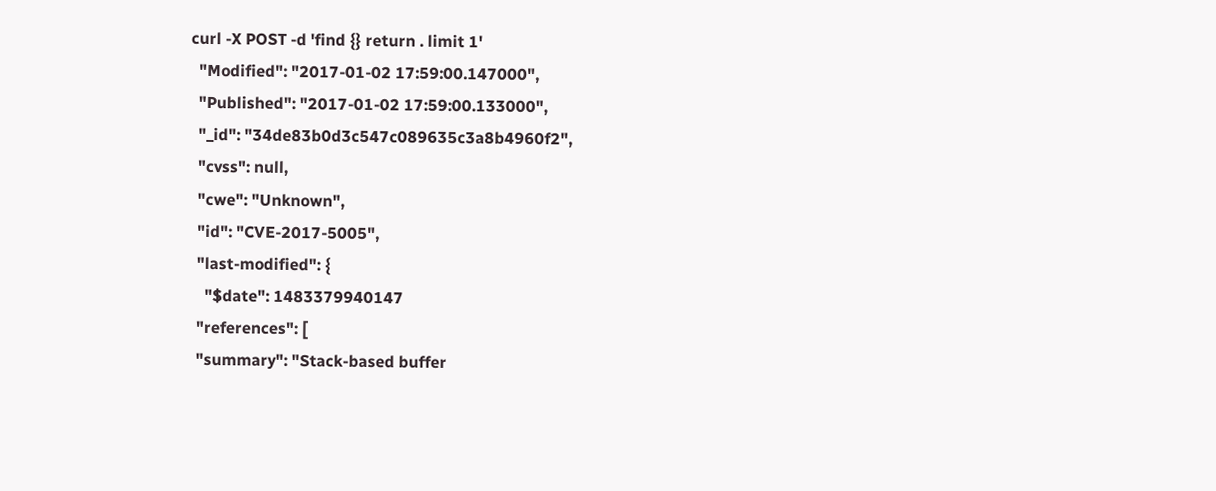curl -X POST -d 'find {} return . limit 1'
  "Modified": "2017-01-02 17:59:00.147000",
  "Published": "2017-01-02 17:59:00.133000",
  "_id": "34de83b0d3c547c089635c3a8b4960f2",
  "cvss": null,
  "cwe": "Unknown",
  "id": "CVE-2017-5005",
  "last-modified": {
    "$date": 1483379940147
  "references": [
  "summary": "Stack-based buffer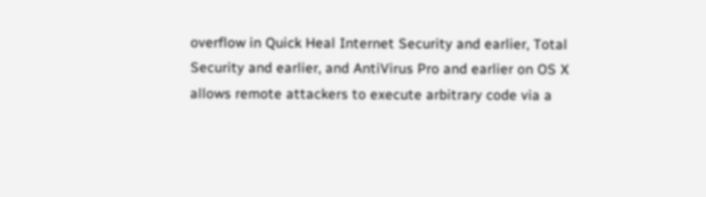overflow in Quick Heal Internet Security and earlier, Total Security and earlier, and AntiVirus Pro and earlier on OS X allows remote attackers to execute arbitrary code via a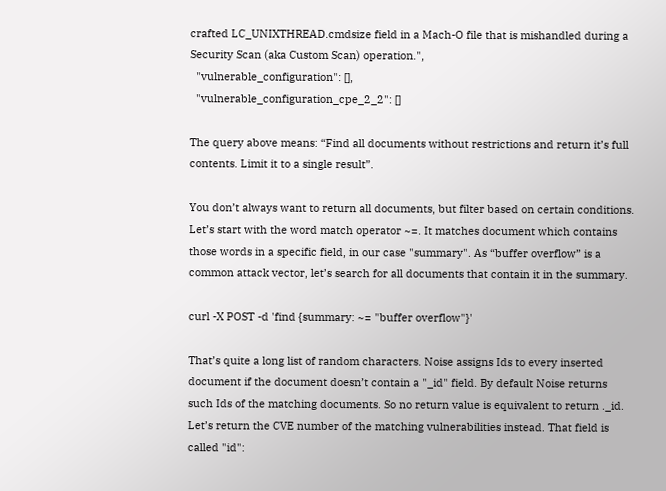crafted LC_UNIXTHREAD.cmdsize field in a Mach-O file that is mishandled during a Security Scan (aka Custom Scan) operation.",
  "vulnerable_configuration": [],
  "vulnerable_configuration_cpe_2_2": []

The query above means: “Find all documents without restrictions and return it’s full contents. Limit it to a single result”.

You don’t always want to return all documents, but filter based on certain conditions. Let’s start with the word match operator ~=. It matches document which contains those words in a specific field, in our case "summary". As “buffer overflow” is a common attack vector, let’s search for all documents that contain it in the summary.

curl -X POST -d 'find {summary: ~= "buffer overflow"}'

That’s quite a long list of random characters. Noise assigns Ids to every inserted document if the document doesn’t contain a "_id" field. By default Noise returns such Ids of the matching documents. So no return value is equivalent to return ._id. Let’s return the CVE number of the matching vulnerabilities instead. That field is called "id":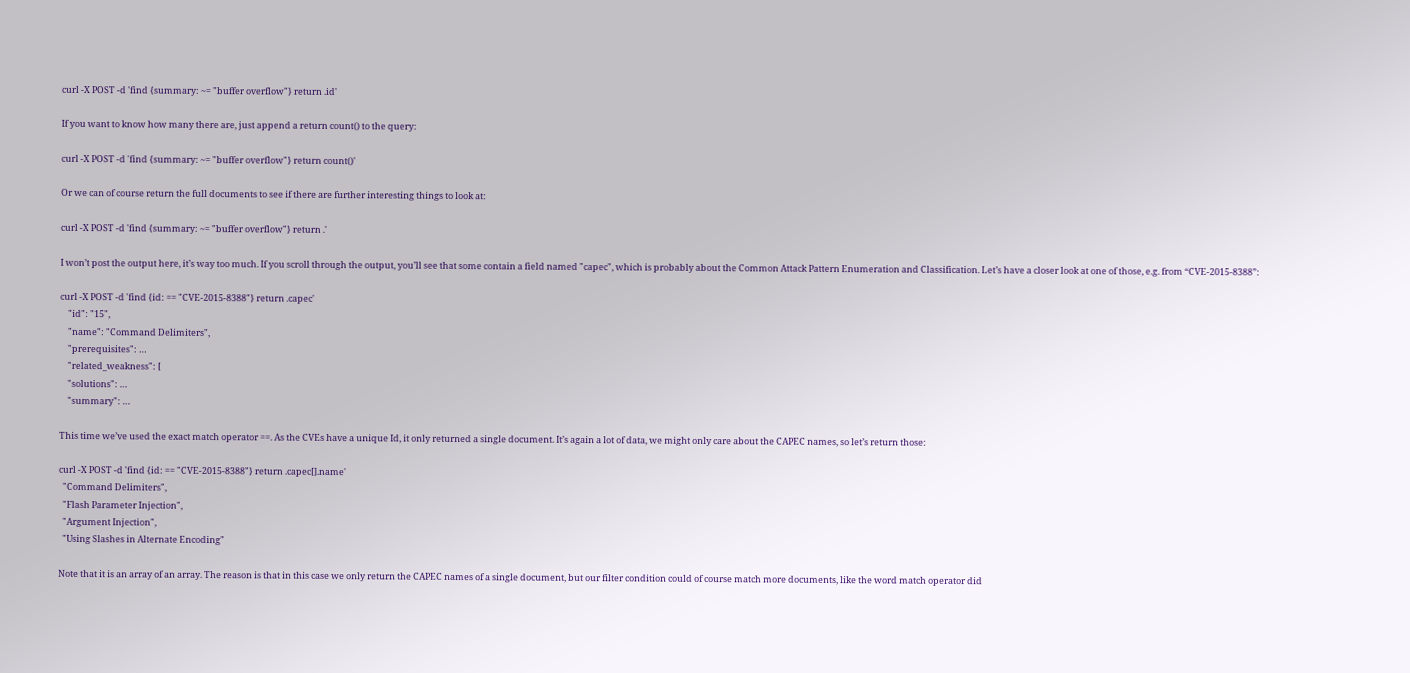curl -X POST -d 'find {summary: ~= "buffer overflow"} return .id'

If you want to know how many there are, just append a return count() to the query:

curl -X POST -d 'find {summary: ~= "buffer overflow"} return count()'

Or we can of course return the full documents to see if there are further interesting things to look at:

curl -X POST -d 'find {summary: ~= "buffer overflow"} return .'

I won’t post the output here, it’s way too much. If you scroll through the output, you’ll see that some contain a field named "capec", which is probably about the Common Attack Pattern Enumeration and Classification. Let’s have a closer look at one of those, e.g. from “CVE-2015-8388”:

curl -X POST -d 'find {id: == "CVE-2015-8388"} return .capec'
    "id": "15",
    "name": "Command Delimiters",
    "prerequisites": …
    "related_weakness": [
    "solutions": …
    "summary": …

This time we’ve used the exact match operator ==. As the CVEs have a unique Id, it only returned a single document. It’s again a lot of data, we might only care about the CAPEC names, so let’s return those:

curl -X POST -d 'find {id: == "CVE-2015-8388"} return .capec[].name'
  "Command Delimiters",
  "Flash Parameter Injection",
  "Argument Injection",
  "Using Slashes in Alternate Encoding"

Note that it is an array of an array. The reason is that in this case we only return the CAPEC names of a single document, but our filter condition could of course match more documents, like the word match operator did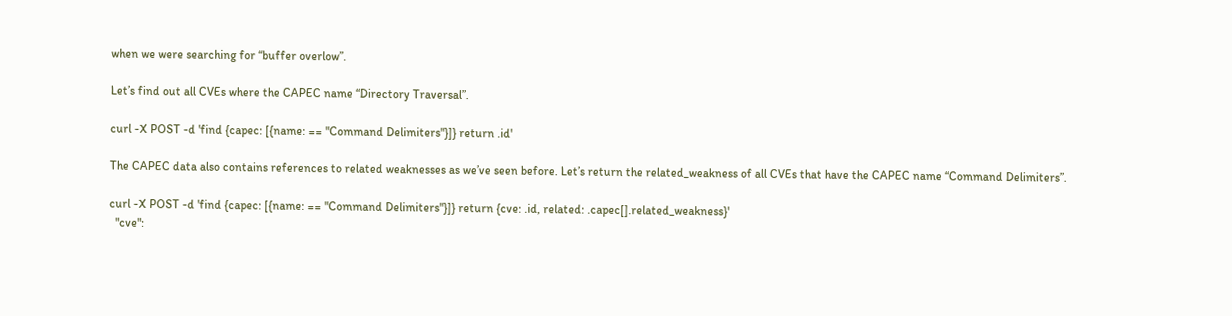when we were searching for “buffer overlow”.

Let’s find out all CVEs where the CAPEC name “Directory Traversal”.

curl -X POST -d 'find {capec: [{name: == "Command Delimiters"}]} return .id'

The CAPEC data also contains references to related weaknesses as we’ve seen before. Let’s return the related_weakness of all CVEs that have the CAPEC name “Command Delimiters”.

curl -X POST -d 'find {capec: [{name: == "Command Delimiters"}]} return {cve: .id, related: .capec[].related_weakness}'
  "cve":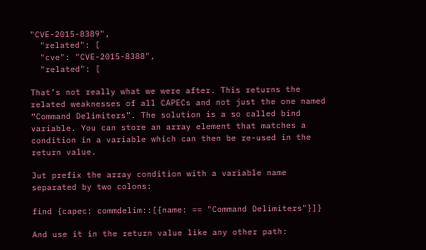"CVE-2015-8389",
  "related": [
  "cve": "CVE-2015-8388",
  "related": [

That’s not really what we were after. This returns the related weaknesses of all CAPECs and not just the one named “Command Delimiters”. The solution is a so called bind variable. You can store an array element that matches a condition in a variable which can then be re-used in the return value.

Jut prefix the array condition with a variable name separated by two colons:

find {capec: commdelim::[{name: == "Command Delimiters"}]}

And use it in the return value like any other path: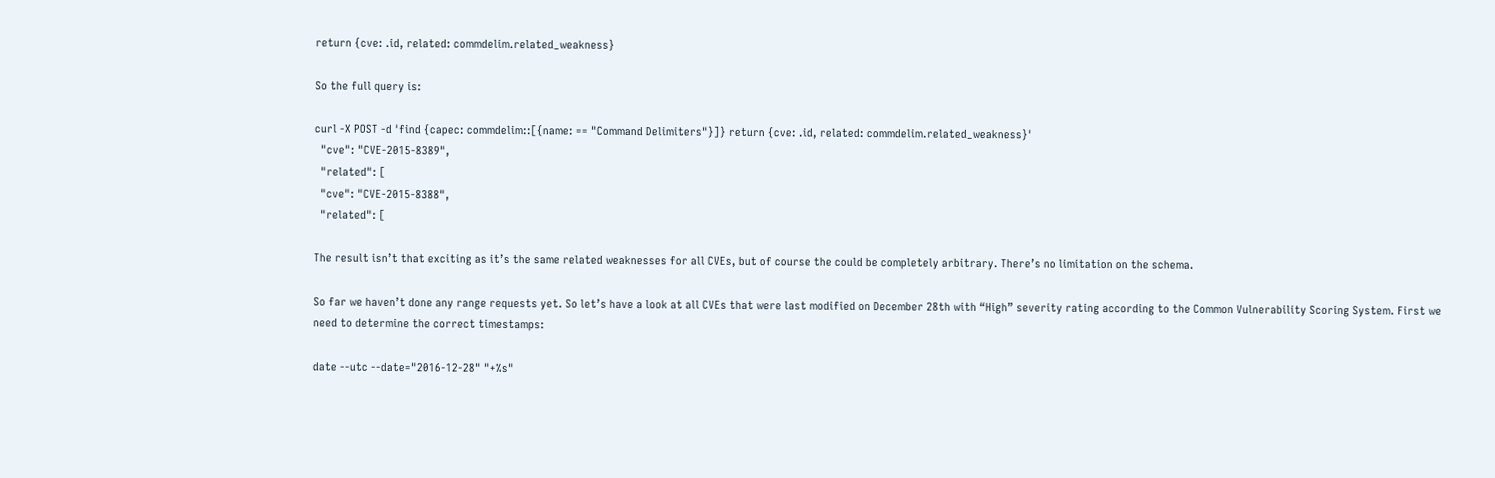return {cve: .id, related: commdelim.related_weakness}

So the full query is:

curl -X POST -d 'find {capec: commdelim::[{name: == "Command Delimiters"}]} return {cve: .id, related: commdelim.related_weakness}'
  "cve": "CVE-2015-8389",
  "related": [
  "cve": "CVE-2015-8388",
  "related": [

The result isn’t that exciting as it’s the same related weaknesses for all CVEs, but of course the could be completely arbitrary. There’s no limitation on the schema.

So far we haven’t done any range requests yet. So let’s have a look at all CVEs that were last modified on December 28th with “High” severity rating according to the Common Vulnerability Scoring System. First we need to determine the correct timestamps:

date --utc --date="2016-12-28" "+%s"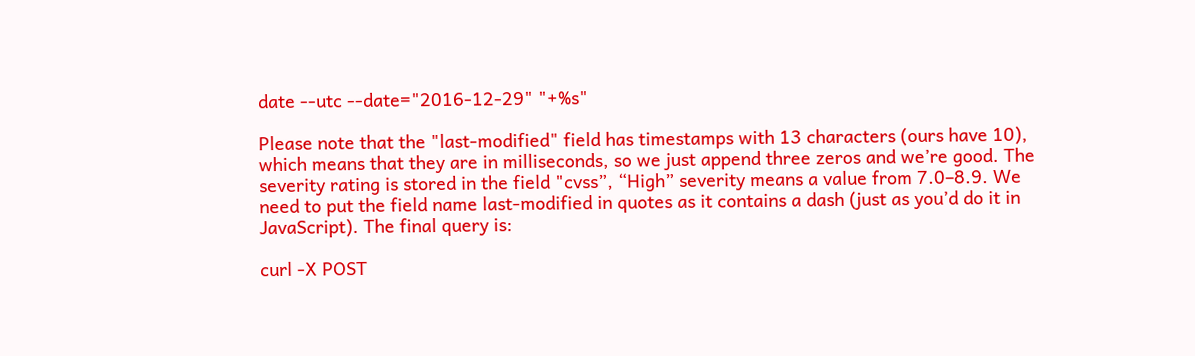date --utc --date="2016-12-29" "+%s"

Please note that the "last-modified" field has timestamps with 13 characters (ours have 10), which means that they are in milliseconds, so we just append three zeros and we’re good. The severity rating is stored in the field "cvss”, “High” severity means a value from 7.0–8.9. We need to put the field name last-modified in quotes as it contains a dash (just as you’d do it in JavaScript). The final query is:

curl -X POST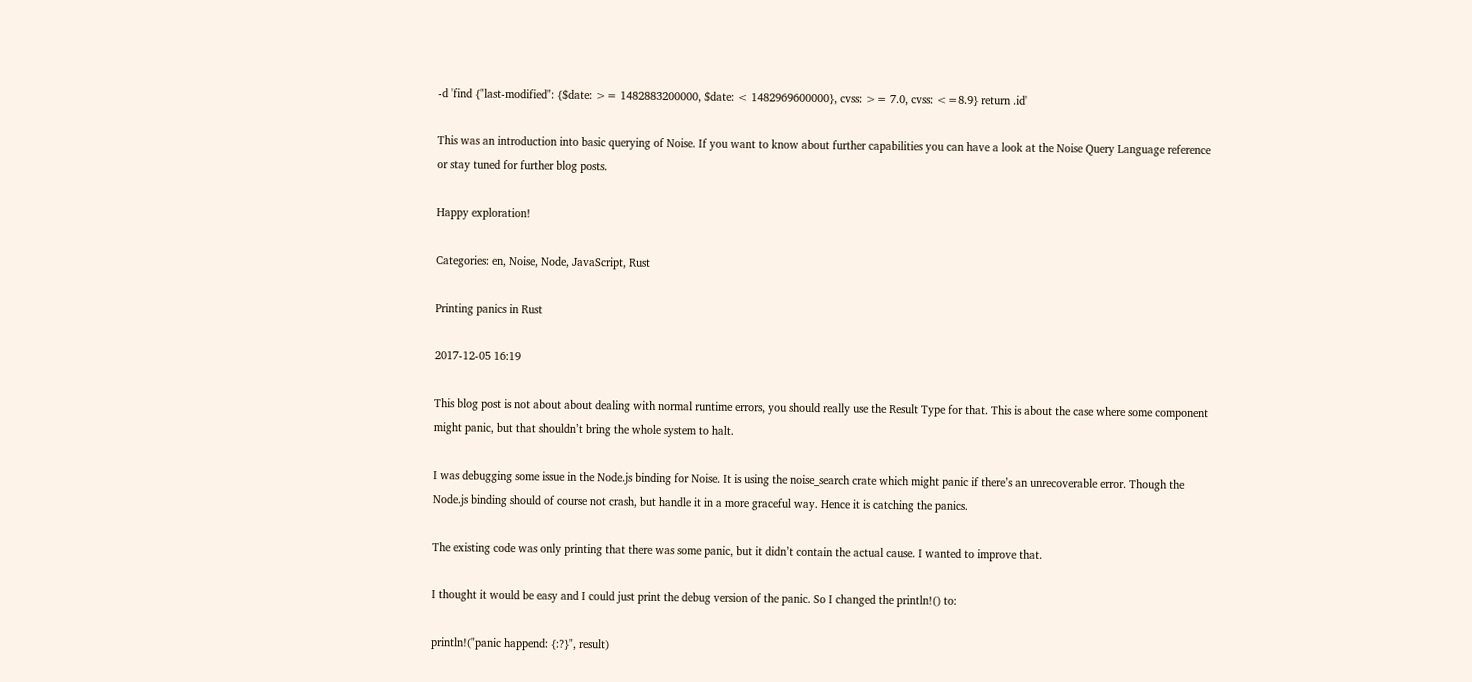-d 'find {"last-modified": {$date: >= 1482883200000, $date: < 1482969600000}, cvss: >= 7.0, cvss: <=8.9} return .id'

This was an introduction into basic querying of Noise. If you want to know about further capabilities you can have a look at the Noise Query Language reference or stay tuned for further blog posts.

Happy exploration!

Categories: en, Noise, Node, JavaScript, Rust

Printing panics in Rust

2017-12-05 16:19

This blog post is not about about dealing with normal runtime errors, you should really use the Result Type for that. This is about the case where some component might panic, but that shouldn’t bring the whole system to halt.

I was debugging some issue in the Node.js binding for Noise. It is using the noise_search crate which might panic if there’s an unrecoverable error. Though the Node.js binding should of course not crash, but handle it in a more graceful way. Hence it is catching the panics.

The existing code was only printing that there was some panic, but it didn’t contain the actual cause. I wanted to improve that.

I thought it would be easy and I could just print the debug version of the panic. So I changed the println!() to:

println!("panic happend: {:?}", result)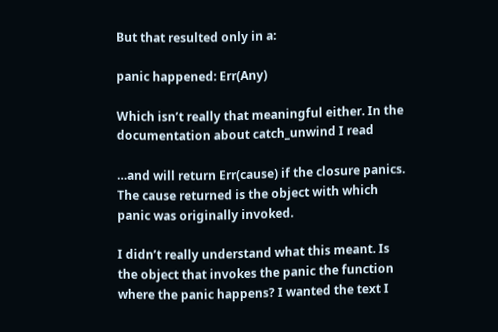But that resulted only in a:

panic happened: Err(Any)

Which isn’t really that meaningful either. In the documentation about catch_unwind I read

…and will return Err(cause) if the closure panics. The cause returned is the object with which panic was originally invoked.

I didn’t really understand what this meant. Is the object that invokes the panic the function where the panic happens? I wanted the text I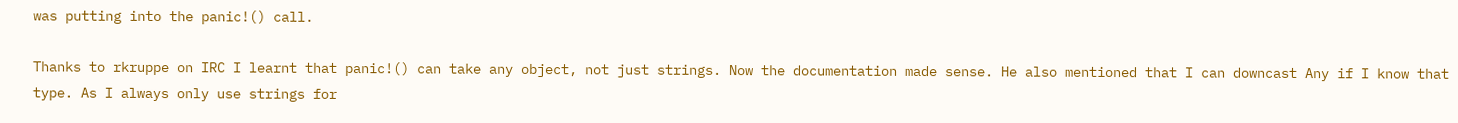was putting into the panic!() call.

Thanks to rkruppe on IRC I learnt that panic!() can take any object, not just strings. Now the documentation made sense. He also mentioned that I can downcast Any if I know that type. As I always only use strings for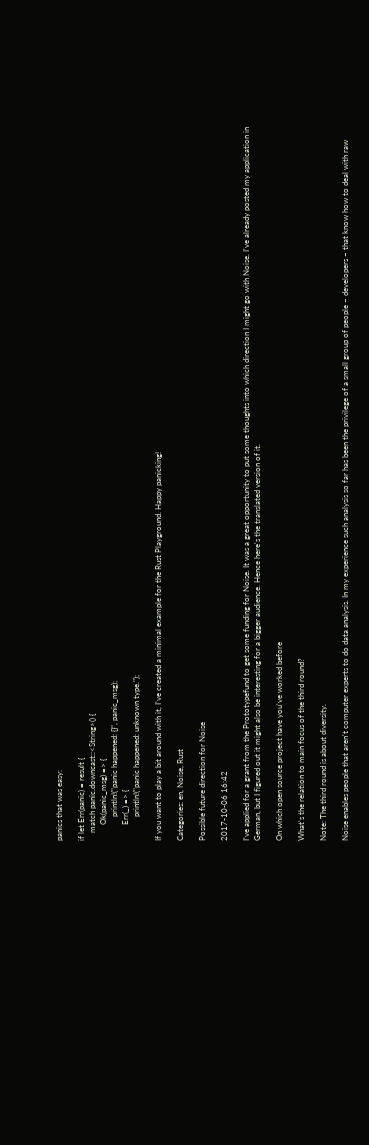panics that was easy:

if let Err(panic) = result {
    match panic.downcast::<String>() {
        Ok(panic_msg) => {
            println!("panic happened: {}", panic_msg);
        Err(_) => {
            println!("panic happened: unknown type.");

If you want to play a bit around with it, I’ve created a minimal example for the Rust Playground. Happy panicking!

Categories: en, Noise, Rust

Possible future direction for Noise

2017-10-06 16:42

I've applied for a grant from the Prototypefund to get some funding for Noise. It was a great opportunity to put some thoughts into which direction I might go with Noise. I've already posted my application in German, but I figured out it might also be interesting for a bigger audience. Hence here's the translated version of it.

On which open source project have you've worked before

What's the relation to main focus of the third round?

Note: The third round is about diversity.

Noise enables people that aren't computer experts to do data analysis. In my experience such analysis so far has been the privilege of a small group of people – developers – that know how to deal with raw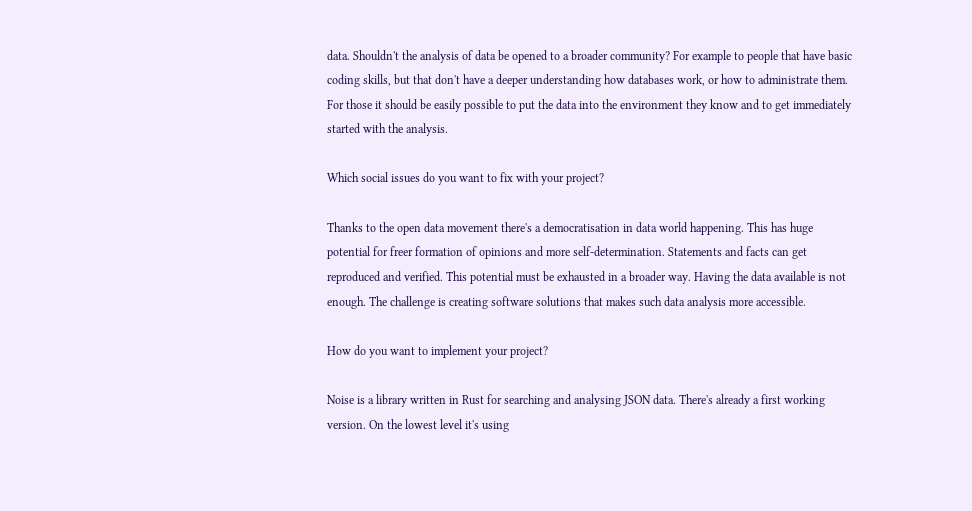data. Shouldn't the analysis of data be opened to a broader community? For example to people that have basic coding skills, but that don't have a deeper understanding how databases work, or how to administrate them. For those it should be easily possible to put the data into the environment they know and to get immediately started with the analysis.

Which social issues do you want to fix with your project?

Thanks to the open data movement there's a democratisation in data world happening. This has huge potential for freer formation of opinions and more self-determination. Statements and facts can get reproduced and verified. This potential must be exhausted in a broader way. Having the data available is not enough. The challenge is creating software solutions that makes such data analysis more accessible.

How do you want to implement your project?

Noise is a library written in Rust for searching and analysing JSON data. There's already a first working version. On the lowest level it's using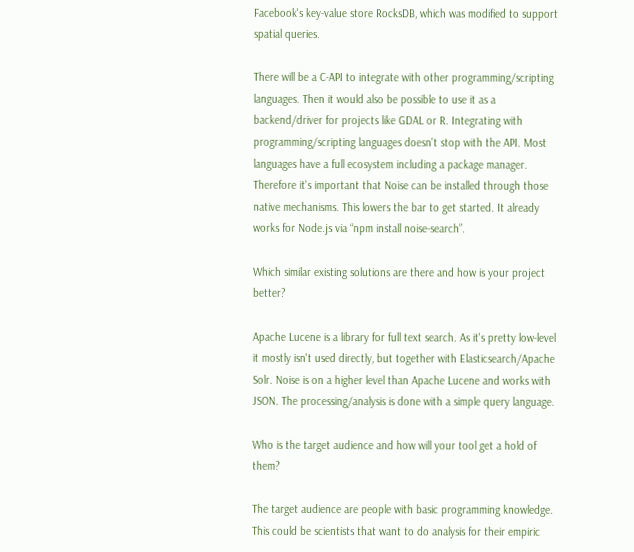Facebook's key-value store RocksDB, which was modified to support spatial queries.

There will be a C-API to integrate with other programming/scripting languages. Then it would also be possible to use it as a backend/driver for projects like GDAL or R. Integrating with programming/scripting languages doesn't stop with the API. Most languages have a full ecosystem including a package manager. Therefore it's important that Noise can be installed through those native mechanisms. This lowers the bar to get started. It already works for Node.js via “npm install noise-search”.

Which similar existing solutions are there and how is your project better?

Apache Lucene is a library for full text search. As it's pretty low-level it mostly isn't used directly, but together with Elasticsearch/Apache Solr. Noise is on a higher level than Apache Lucene and works with JSON. The processing/analysis is done with a simple query language.

Who is the target audience and how will your tool get a hold of them?

The target audience are people with basic programming knowledge. This could be scientists that want to do analysis for their empiric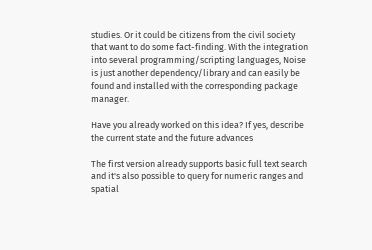studies. Or it could be citizens from the civil society that want to do some fact-finding. With the integration into several programming/scripting languages, Noise is just another dependency/library and can easily be found and installed with the corresponding package manager.

Have you already worked on this idea? If yes, describe the current state and the future advances

The first version already supports basic full text search and it's also possible to query for numeric ranges and spatial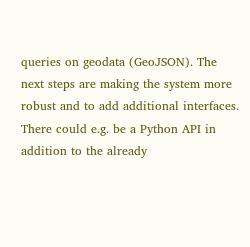queries on geodata (GeoJSON). The next steps are making the system more robust and to add additional interfaces. There could e.g. be a Python API in addition to the already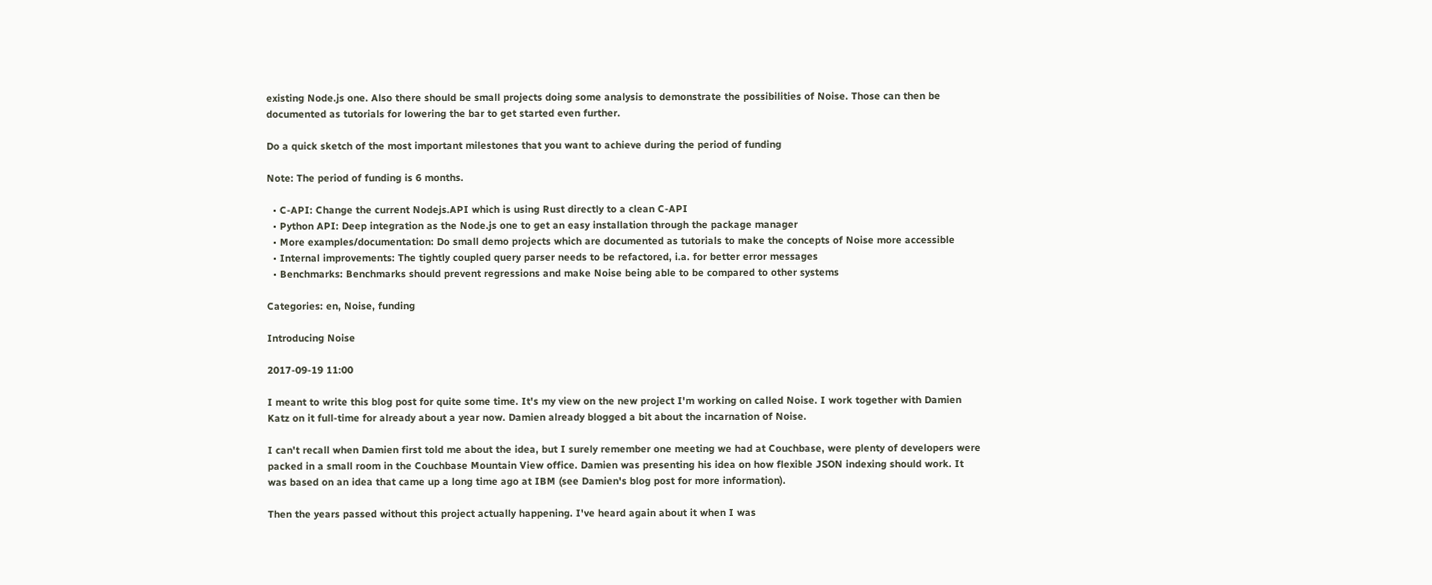existing Node.js one. Also there should be small projects doing some analysis to demonstrate the possibilities of Noise. Those can then be documented as tutorials for lowering the bar to get started even further.

Do a quick sketch of the most important milestones that you want to achieve during the period of funding

Note: The period of funding is 6 months.

  • C-API: Change the current Nodejs.API which is using Rust directly to a clean C-API
  • Python API: Deep integration as the Node.js one to get an easy installation through the package manager
  • More examples/documentation: Do small demo projects which are documented as tutorials to make the concepts of Noise more accessible
  • Internal improvements: The tightly coupled query parser needs to be refactored, i.a. for better error messages
  • Benchmarks: Benchmarks should prevent regressions and make Noise being able to be compared to other systems

Categories: en, Noise, funding

Introducing Noise

2017-09-19 11:00

I meant to write this blog post for quite some time. It's my view on the new project I'm working on called Noise. I work together with Damien Katz on it full-time for already about a year now. Damien already blogged a bit about the incarnation of Noise.

I can't recall when Damien first told me about the idea, but I surely remember one meeting we had at Couchbase, were plenty of developers were packed in a small room in the Couchbase Mountain View office. Damien was presenting his idea on how flexible JSON indexing should work. It was based on an idea that came up a long time ago at IBM (see Damien's blog post for more information).

Then the years passed without this project actually happening. I've heard again about it when I was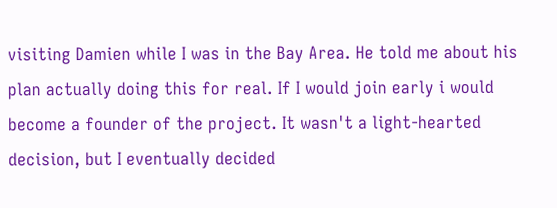visiting Damien while I was in the Bay Area. He told me about his plan actually doing this for real. If I would join early i would become a founder of the project. It wasn't a light-hearted decision, but I eventually decided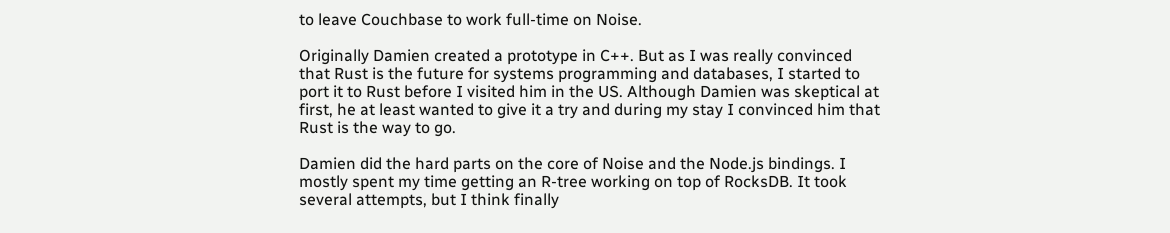to leave Couchbase to work full-time on Noise.

Originally Damien created a prototype in C++. But as I was really convinced that Rust is the future for systems programming and databases, I started to port it to Rust before I visited him in the US. Although Damien was skeptical at first, he at least wanted to give it a try and during my stay I convinced him that Rust is the way to go.

Damien did the hard parts on the core of Noise and the Node.js bindings. I mostly spent my time getting an R-tree working on top of RocksDB. It took several attempts, but I think finally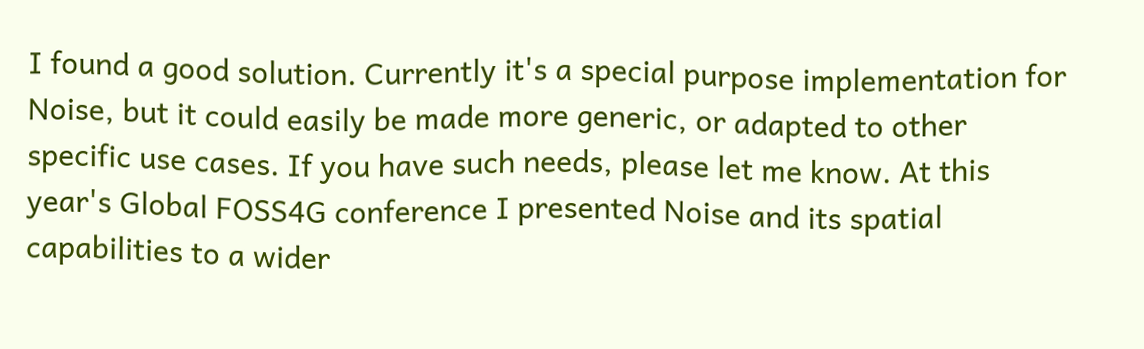I found a good solution. Currently it's a special purpose implementation for Noise, but it could easily be made more generic, or adapted to other specific use cases. If you have such needs, please let me know. At this year's Global FOSS4G conference I presented Noise and its spatial capabilities to a wider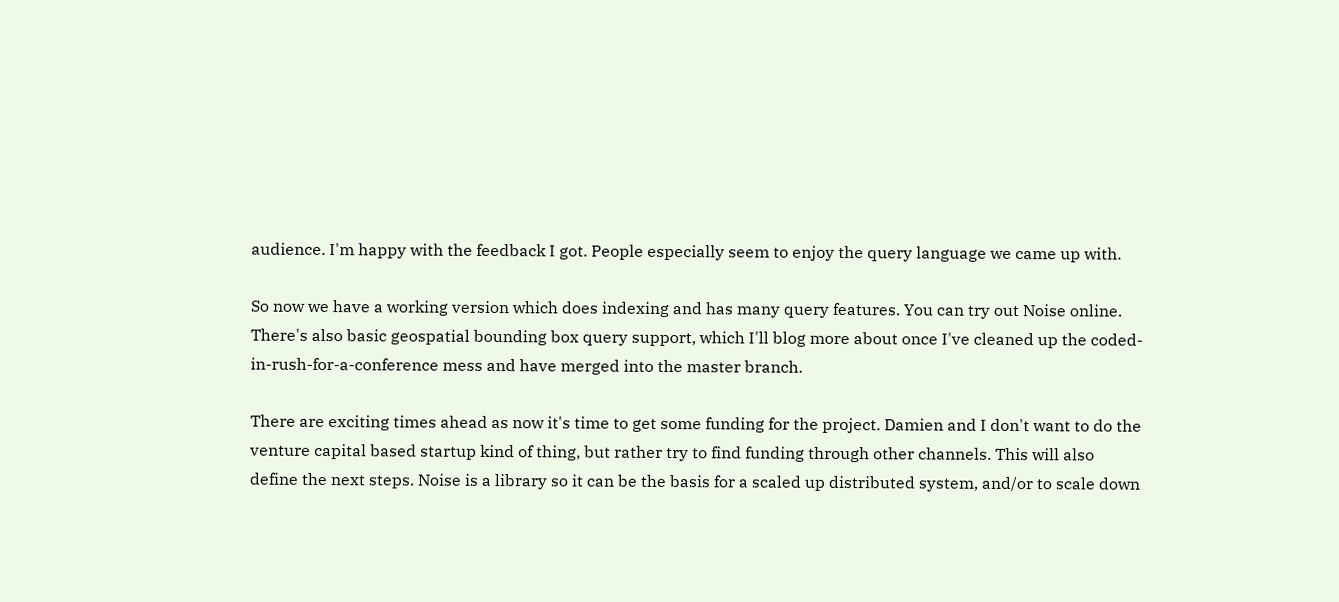audience. I'm happy with the feedback I got. People especially seem to enjoy the query language we came up with.

So now we have a working version which does indexing and has many query features. You can try out Noise online. There's also basic geospatial bounding box query support, which I'll blog more about once I've cleaned up the coded-in-rush-for-a-conference mess and have merged into the master branch.

There are exciting times ahead as now it's time to get some funding for the project. Damien and I don't want to do the venture capital based startup kind of thing, but rather try to find funding through other channels. This will also define the next steps. Noise is a library so it can be the basis for a scaled up distributed system, and/or to scale down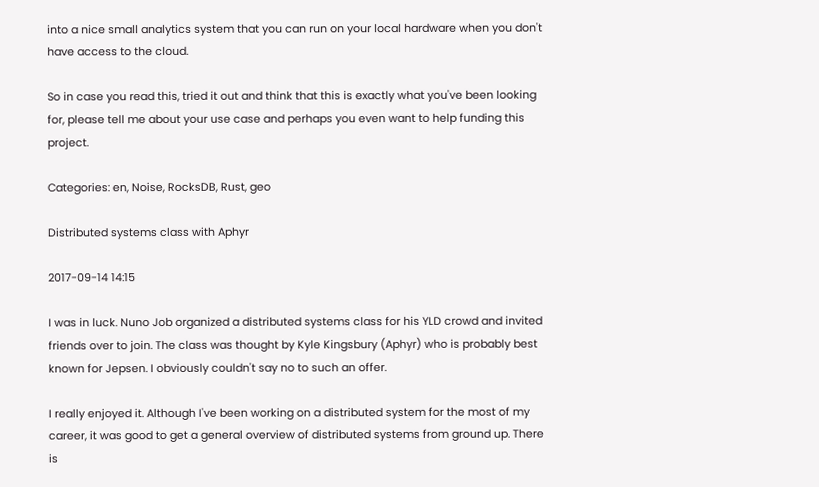into a nice small analytics system that you can run on your local hardware when you don't have access to the cloud.

So in case you read this, tried it out and think that this is exactly what you've been looking for, please tell me about your use case and perhaps you even want to help funding this project.

Categories: en, Noise, RocksDB, Rust, geo

Distributed systems class with Aphyr

2017-09-14 14:15

I was in luck. Nuno Job organized a distributed systems class for his YLD crowd and invited friends over to join. The class was thought by Kyle Kingsbury (Aphyr) who is probably best known for Jepsen. I obviously couldn't say no to such an offer.

I really enjoyed it. Although I've been working on a distributed system for the most of my career, it was good to get a general overview of distributed systems from ground up. There is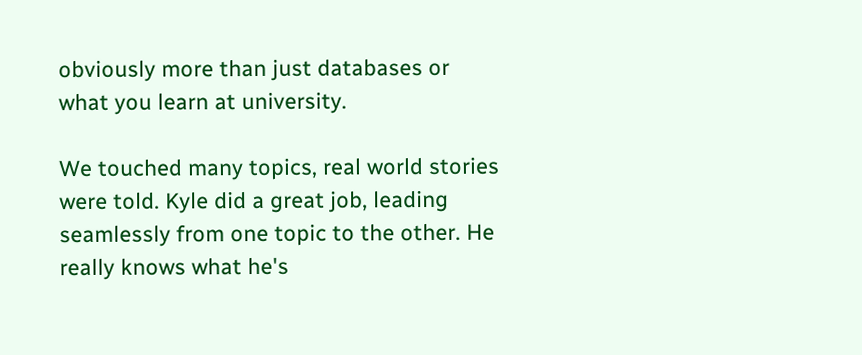obviously more than just databases or what you learn at university.

We touched many topics, real world stories were told. Kyle did a great job, leading seamlessly from one topic to the other. He really knows what he's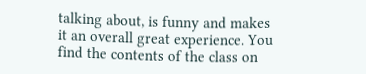talking about, is funny and makes it an overall great experience. You find the contents of the class on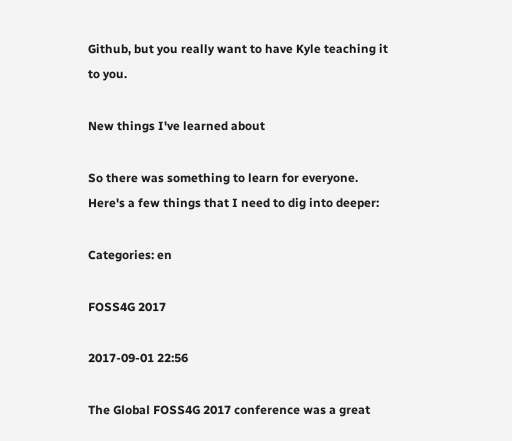Github, but you really want to have Kyle teaching it to you.

New things I've learned about

So there was something to learn for everyone. Here's a few things that I need to dig into deeper:

Categories: en

FOSS4G 2017

2017-09-01 22:56

The Global FOSS4G 2017 conference was a great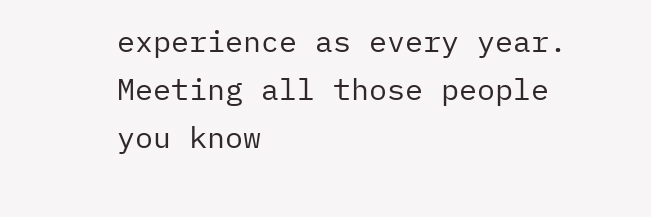experience as every year. Meeting all those people you know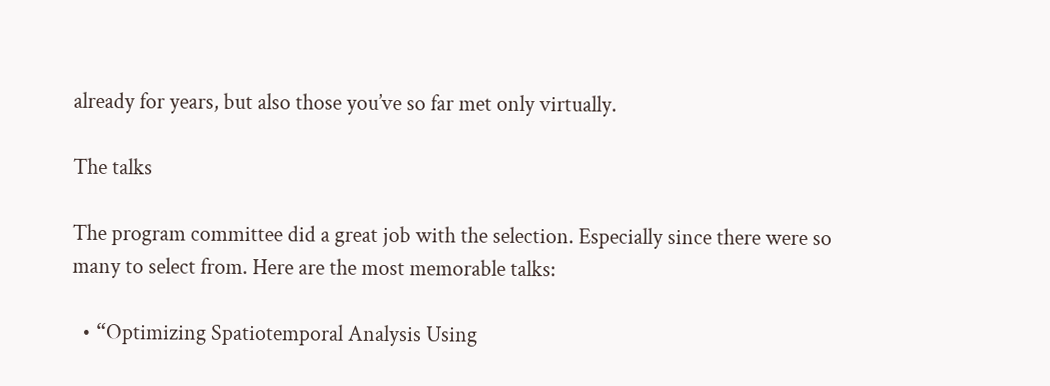already for years, but also those you’ve so far met only virtually.

The talks

The program committee did a great job with the selection. Especially since there were so many to select from. Here are the most memorable talks:

  • “Optimizing Spatiotemporal Analysis Using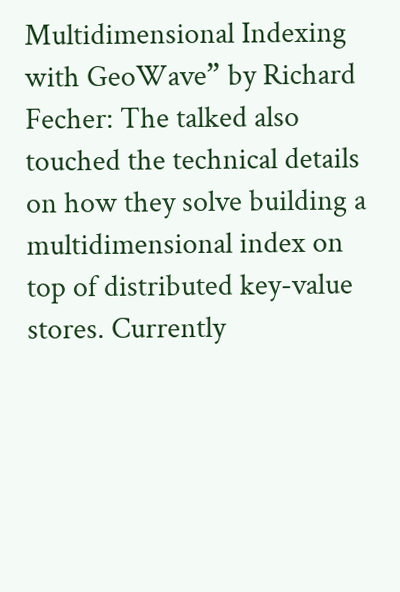Multidimensional Indexing with GeoWave” by Richard Fecher: The talked also touched the technical details on how they solve building a multidimensional index on top of distributed key-value stores. Currently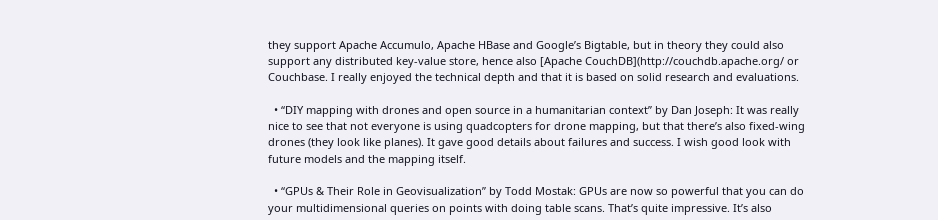they support Apache Accumulo, Apache HBase and Google’s Bigtable, but in theory they could also support any distributed key-value store, hence also [Apache CouchDB](http://couchdb.apache.org/ or Couchbase. I really enjoyed the technical depth and that it is based on solid research and evaluations.

  • “DIY mapping with drones and open source in a humanitarian context” by Dan Joseph: It was really nice to see that not everyone is using quadcopters for drone mapping, but that there’s also fixed-wing drones (they look like planes). It gave good details about failures and success. I wish good look with future models and the mapping itself.

  • “GPUs & Their Role in Geovisualization” by Todd Mostak: GPUs are now so powerful that you can do your multidimensional queries on points with doing table scans. That’s quite impressive. It’s also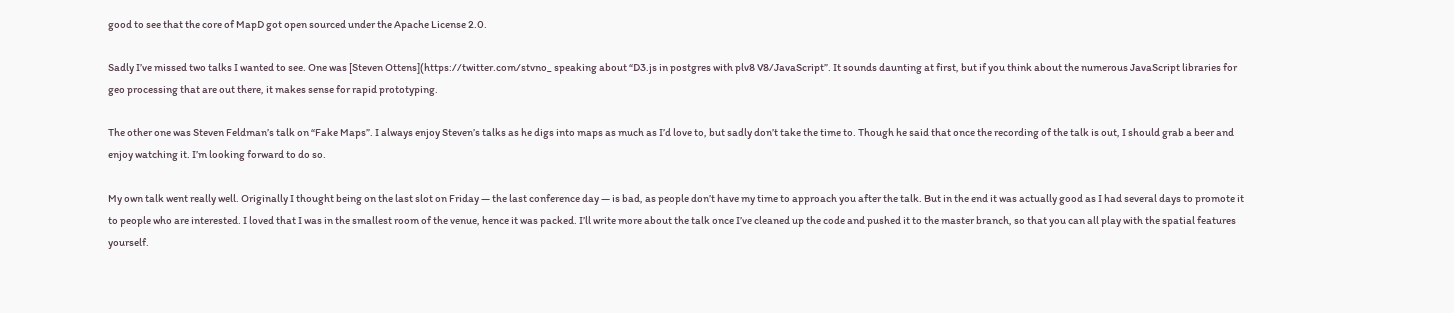good to see that the core of MapD got open sourced under the Apache License 2.0.

Sadly I’ve missed two talks I wanted to see. One was [Steven Ottens](https://twitter.com/stvno_ speaking about “D3.js in postgres with plv8 V8/JavaScript”. It sounds daunting at first, but if you think about the numerous JavaScript libraries for geo processing that are out there, it makes sense for rapid prototyping.

The other one was Steven Feldman’s talk on “Fake Maps”. I always enjoy Steven’s talks as he digs into maps as much as I’d love to, but sadly don’t take the time to. Though he said that once the recording of the talk is out, I should grab a beer and enjoy watching it. I’m looking forward to do so.

My own talk went really well. Originally I thought being on the last slot on Friday — the last conference day — is bad, as people don’t have my time to approach you after the talk. But in the end it was actually good as I had several days to promote it to people who are interested. I loved that I was in the smallest room of the venue, hence it was packed. I’ll write more about the talk once I’ve cleaned up the code and pushed it to the master branch, so that you can all play with the spatial features yourself.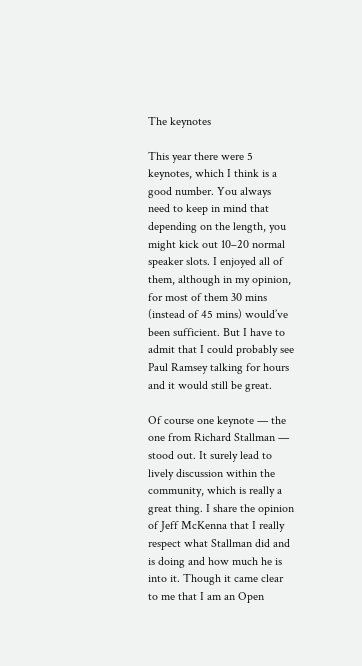The keynotes

This year there were 5 keynotes, which I think is a good number. You always need to keep in mind that depending on the length, you might kick out 10–20 normal speaker slots. I enjoyed all of them, although in my opinion, for most of them 30 mins (instead of 45 mins) would’ve been sufficient. But I have to admit that I could probably see Paul Ramsey talking for hours and it would still be great.

Of course one keynote — the one from Richard Stallman — stood out. It surely lead to lively discussion within the community, which is really a great thing. I share the opinion of Jeff McKenna that I really respect what Stallman did and is doing and how much he is into it. Though it came clear to me that I am an Open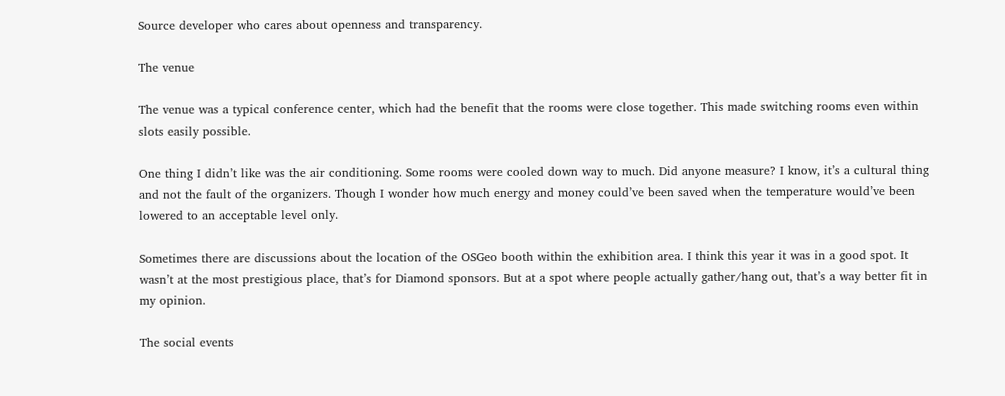Source developer who cares about openness and transparency.

The venue

The venue was a typical conference center, which had the benefit that the rooms were close together. This made switching rooms even within slots easily possible.

One thing I didn’t like was the air conditioning. Some rooms were cooled down way to much. Did anyone measure? I know, it’s a cultural thing and not the fault of the organizers. Though I wonder how much energy and money could’ve been saved when the temperature would’ve been lowered to an acceptable level only.

Sometimes there are discussions about the location of the OSGeo booth within the exhibition area. I think this year it was in a good spot. It wasn’t at the most prestigious place, that’s for Diamond sponsors. But at a spot where people actually gather/hang out, that’s a way better fit in my opinion.

The social events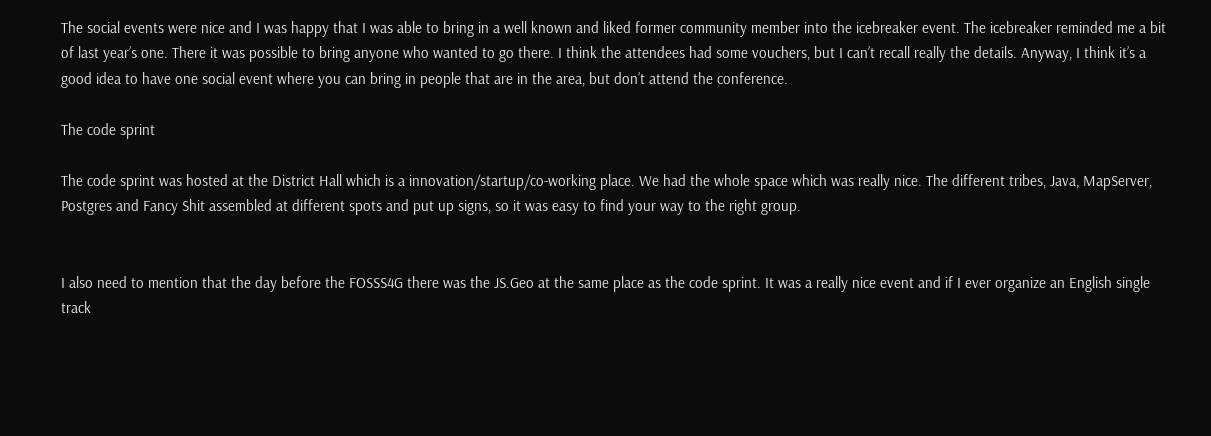The social events were nice and I was happy that I was able to bring in a well known and liked former community member into the icebreaker event. The icebreaker reminded me a bit of last year’s one. There it was possible to bring anyone who wanted to go there. I think the attendees had some vouchers, but I can’t recall really the details. Anyway, I think it’s a good idea to have one social event where you can bring in people that are in the area, but don’t attend the conference.

The code sprint

The code sprint was hosted at the District Hall which is a innovation/startup/co-working place. We had the whole space which was really nice. The different tribes, Java, MapServer, Postgres and Fancy Shit assembled at different spots and put up signs, so it was easy to find your way to the right group.


I also need to mention that the day before the FOSSS4G there was the JS.Geo at the same place as the code sprint. It was a really nice event and if I ever organize an English single track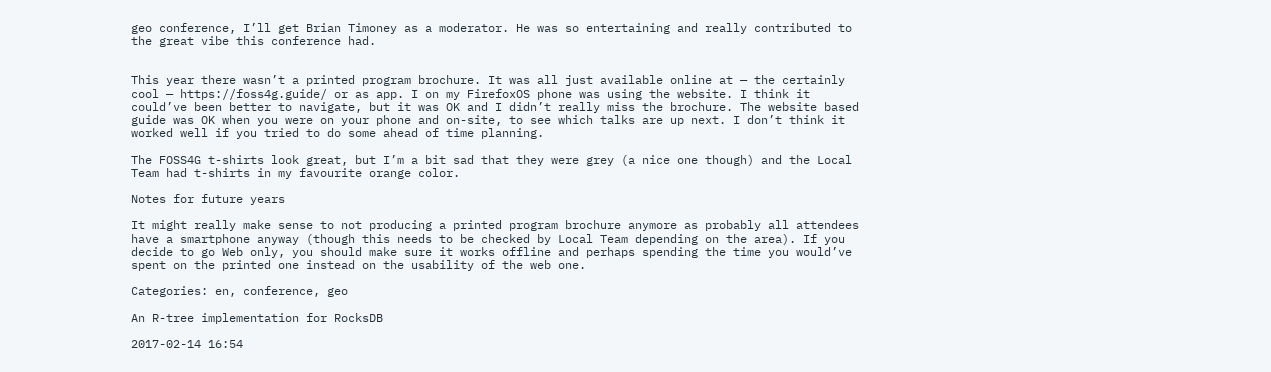geo conference, I’ll get Brian Timoney as a moderator. He was so entertaining and really contributed to the great vibe this conference had.


This year there wasn’t a printed program brochure. It was all just available online at — the certainly cool — https://foss4g.guide/ or as app. I on my FirefoxOS phone was using the website. I think it could’ve been better to navigate, but it was OK and I didn’t really miss the brochure. The website based guide was OK when you were on your phone and on-site, to see which talks are up next. I don’t think it worked well if you tried to do some ahead of time planning.

The FOSS4G t-shirts look great, but I’m a bit sad that they were grey (a nice one though) and the Local Team had t-shirts in my favourite orange color.

Notes for future years

It might really make sense to not producing a printed program brochure anymore as probably all attendees have a smartphone anyway (though this needs to be checked by Local Team depending on the area). If you decide to go Web only, you should make sure it works offline and perhaps spending the time you would’ve spent on the printed one instead on the usability of the web one.

Categories: en, conference, geo

An R-tree implementation for RocksDB

2017-02-14 16:54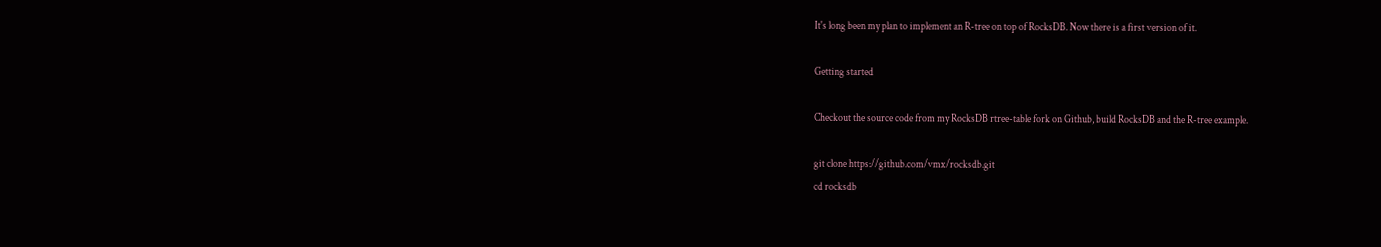It's long been my plan to implement an R-tree on top of RocksDB. Now there is a first version of it.

Getting started

Checkout the source code from my RocksDB rtree-table fork on Github, build RocksDB and the R-tree example.

git clone https://github.com/vmx/rocksdb.git
cd rocksdb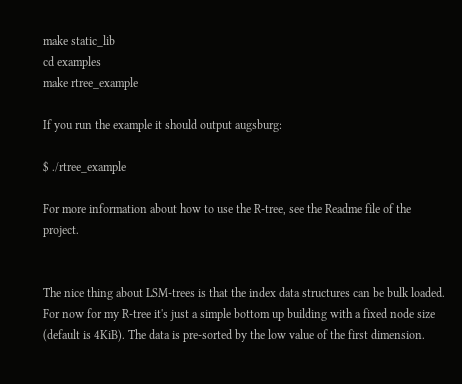make static_lib
cd examples
make rtree_example

If you run the example it should output augsburg:

$ ./rtree_example

For more information about how to use the R-tree, see the Readme file of the project.


The nice thing about LSM-trees is that the index data structures can be bulk loaded. For now for my R-tree it's just a simple bottom up building with a fixed node size (default is 4KiB). The data is pre-sorted by the low value of the first dimension.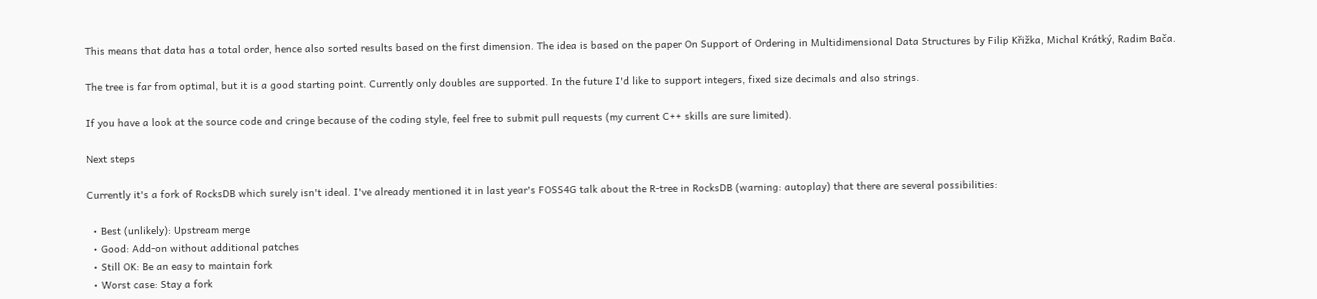This means that data has a total order, hence also sorted results based on the first dimension. The idea is based on the paper On Support of Ordering in Multidimensional Data Structures by Filip Křižka, Michal Krátký, Radim Bača.

The tree is far from optimal, but it is a good starting point. Currently only doubles are supported. In the future I'd like to support integers, fixed size decimals and also strings.

If you have a look at the source code and cringe because of the coding style, feel free to submit pull requests (my current C++ skills are sure limited).

Next steps

Currently it's a fork of RocksDB which surely isn't ideal. I've already mentioned it in last year's FOSS4G talk about the R-tree in RocksDB (warning: autoplay) that there are several possibilities:

  • Best (unlikely): Upstream merge
  • Good: Add-on without additional patches
  • Still OK: Be an easy to maintain fork
  • Worst case: Stay a fork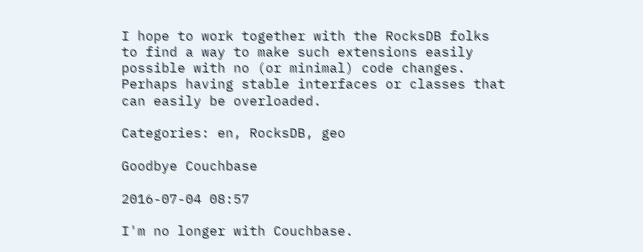I hope to work together with the RocksDB folks to find a way to make such extensions easily possible with no (or minimal) code changes. Perhaps having stable interfaces or classes that can easily be overloaded.

Categories: en, RocksDB, geo

Goodbye Couchbase

2016-07-04 08:57

I'm no longer with Couchbase.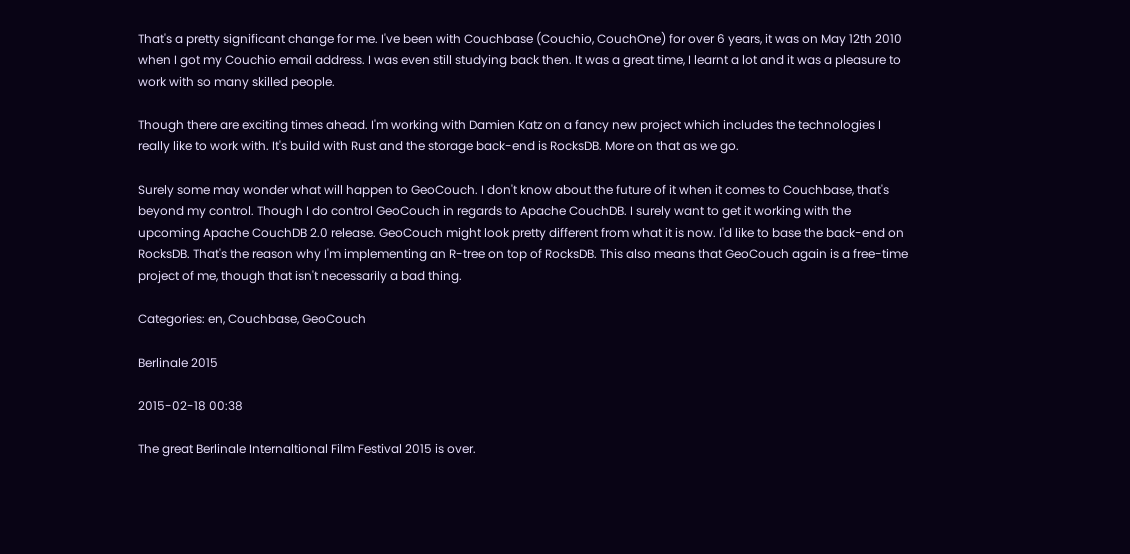That's a pretty significant change for me. I've been with Couchbase (Couchio, CouchOne) for over 6 years, it was on May 12th 2010 when I got my Couchio email address. I was even still studying back then. It was a great time, I learnt a lot and it was a pleasure to work with so many skilled people.

Though there are exciting times ahead. I'm working with Damien Katz on a fancy new project which includes the technologies I really like to work with. It's build with Rust and the storage back-end is RocksDB. More on that as we go.

Surely some may wonder what will happen to GeoCouch. I don't know about the future of it when it comes to Couchbase, that's beyond my control. Though I do control GeoCouch in regards to Apache CouchDB. I surely want to get it working with the upcoming Apache CouchDB 2.0 release. GeoCouch might look pretty different from what it is now. I'd like to base the back-end on RocksDB. That's the reason why I'm implementing an R-tree on top of RocksDB. This also means that GeoCouch again is a free-time project of me, though that isn't necessarily a bad thing.

Categories: en, Couchbase, GeoCouch

Berlinale 2015

2015-02-18 00:38

The great Berlinale Internaltional Film Festival 2015 is over.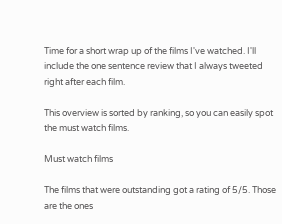Time for a short wrap up of the films I've watched. I'll include the one sentence review that I always tweeted right after each film.

This overview is sorted by ranking, so you can easily spot the must watch films.

Must watch films

The films that were outstanding got a rating of 5/5. Those are the ones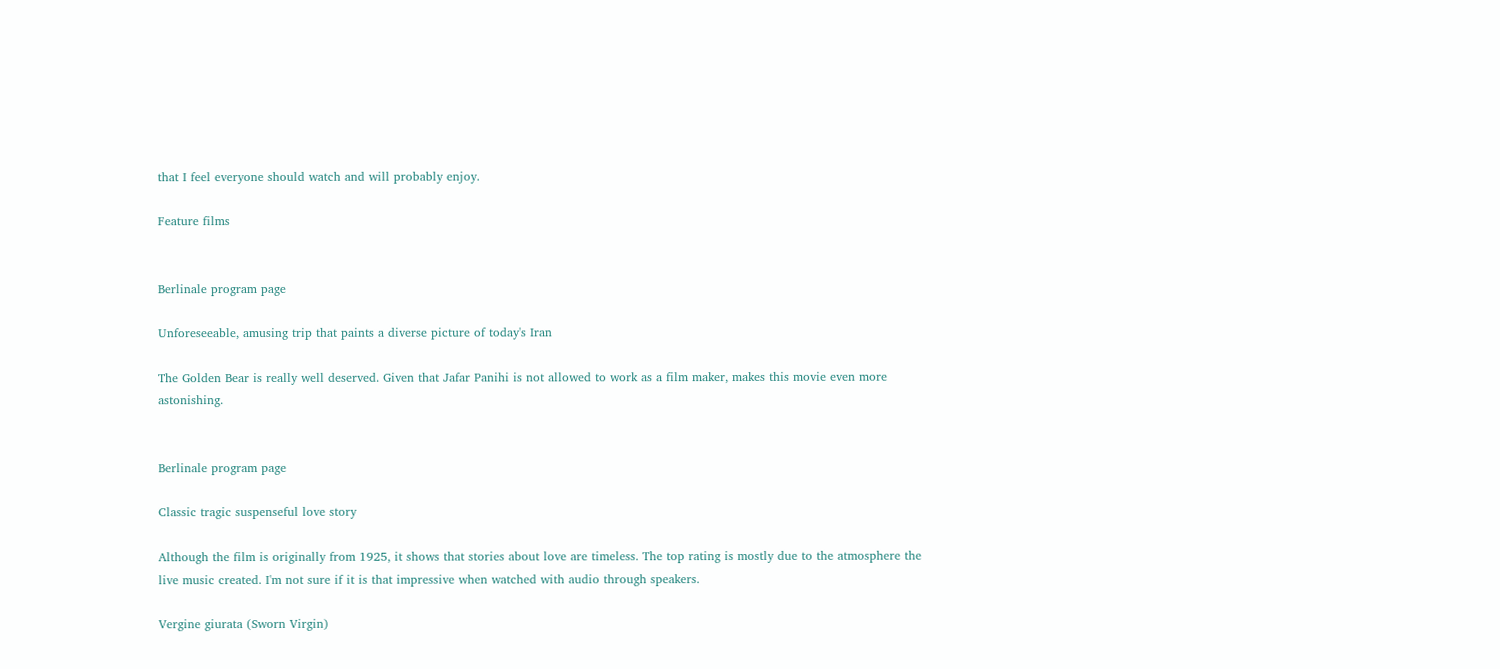that I feel everyone should watch and will probably enjoy.

Feature films


Berlinale program page

Unforeseeable, amusing trip that paints a diverse picture of today's Iran

The Golden Bear is really well deserved. Given that Jafar Panihi is not allowed to work as a film maker, makes this movie even more astonishing.


Berlinale program page

Classic tragic suspenseful love story

Although the film is originally from 1925, it shows that stories about love are timeless. The top rating is mostly due to the atmosphere the live music created. I'm not sure if it is that impressive when watched with audio through speakers.

Vergine giurata (Sworn Virgin)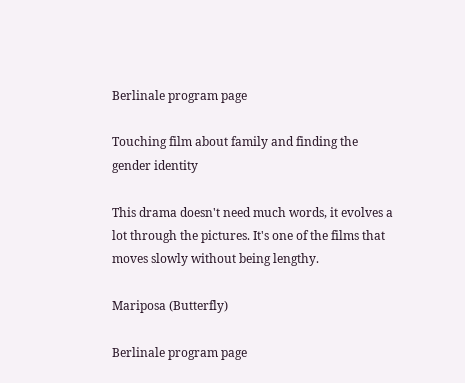Berlinale program page

Touching film about family and finding the gender identity

This drama doesn't need much words, it evolves a lot through the pictures. It's one of the films that moves slowly without being lengthy.

Mariposa (Butterfly)

Berlinale program page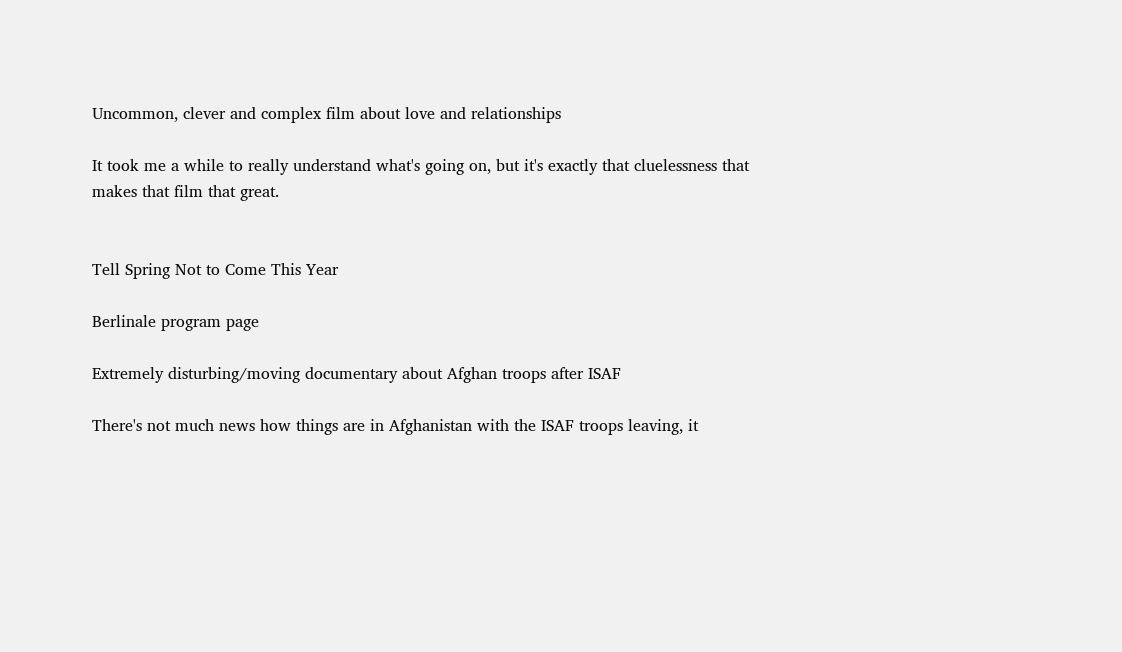Uncommon, clever and complex film about love and relationships

It took me a while to really understand what's going on, but it's exactly that cluelessness that makes that film that great.


Tell Spring Not to Come This Year

Berlinale program page

Extremely disturbing/moving documentary about Afghan troops after ISAF

There's not much news how things are in Afghanistan with the ISAF troops leaving, it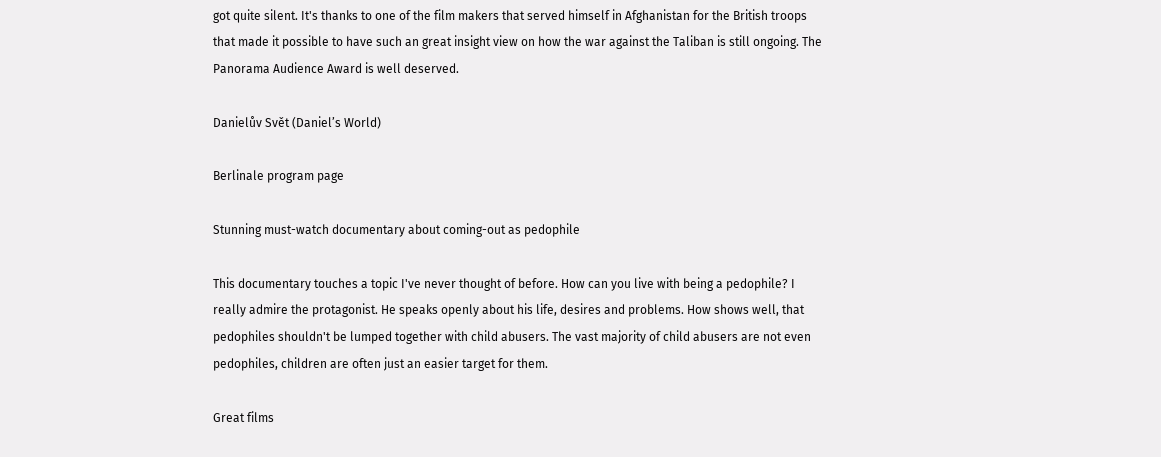got quite silent. It's thanks to one of the film makers that served himself in Afghanistan for the British troops that made it possible to have such an great insight view on how the war against the Taliban is still ongoing. The Panorama Audience Award is well deserved.

Danielův Svět (Daniel’s World)

Berlinale program page

Stunning must-watch documentary about coming-out as pedophile

This documentary touches a topic I've never thought of before. How can you live with being a pedophile? I really admire the protagonist. He speaks openly about his life, desires and problems. How shows well, that pedophiles shouldn't be lumped together with child abusers. The vast majority of child abusers are not even pedophiles, children are often just an easier target for them.

Great films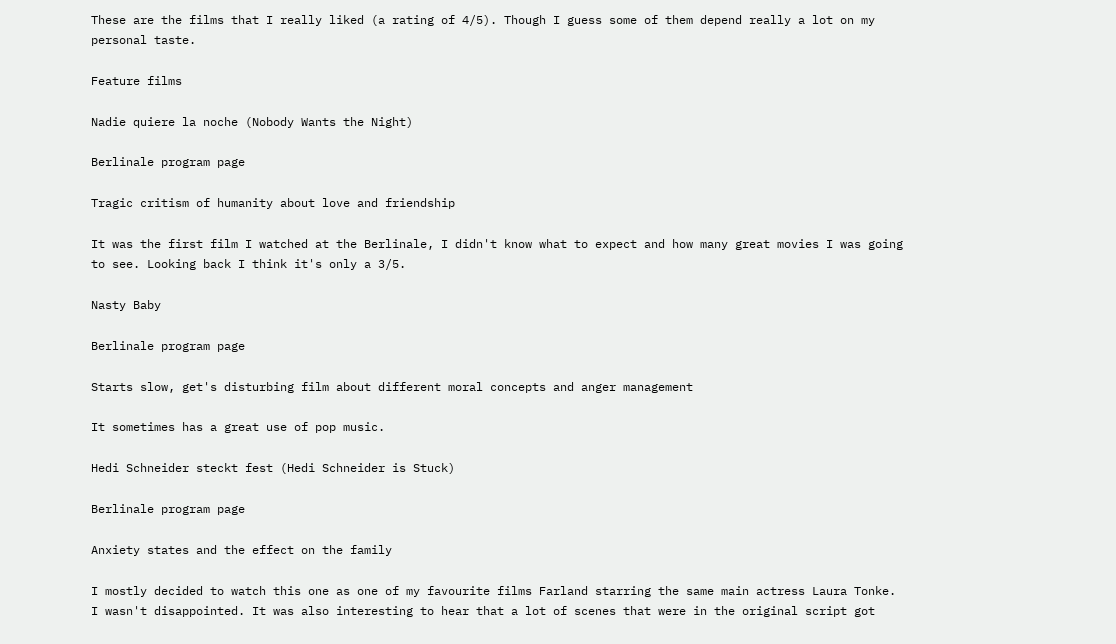These are the films that I really liked (a rating of 4/5). Though I guess some of them depend really a lot on my personal taste.

Feature films

Nadie quiere la noche (Nobody Wants the Night)

Berlinale program page

Tragic critism of humanity about love and friendship

It was the first film I watched at the Berlinale, I didn't know what to expect and how many great movies I was going to see. Looking back I think it's only a 3/5.

Nasty Baby

Berlinale program page

Starts slow, get's disturbing film about different moral concepts and anger management

It sometimes has a great use of pop music.

Hedi Schneider steckt fest (Hedi Schneider is Stuck)

Berlinale program page

Anxiety states and the effect on the family

I mostly decided to watch this one as one of my favourite films Farland starring the same main actress Laura Tonke. I wasn't disappointed. It was also interesting to hear that a lot of scenes that were in the original script got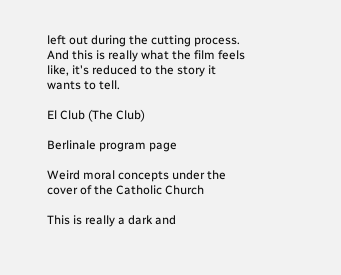left out during the cutting process. And this is really what the film feels like, it's reduced to the story it wants to tell.

El Club (The Club)

Berlinale program page

Weird moral concepts under the cover of the Catholic Church

This is really a dark and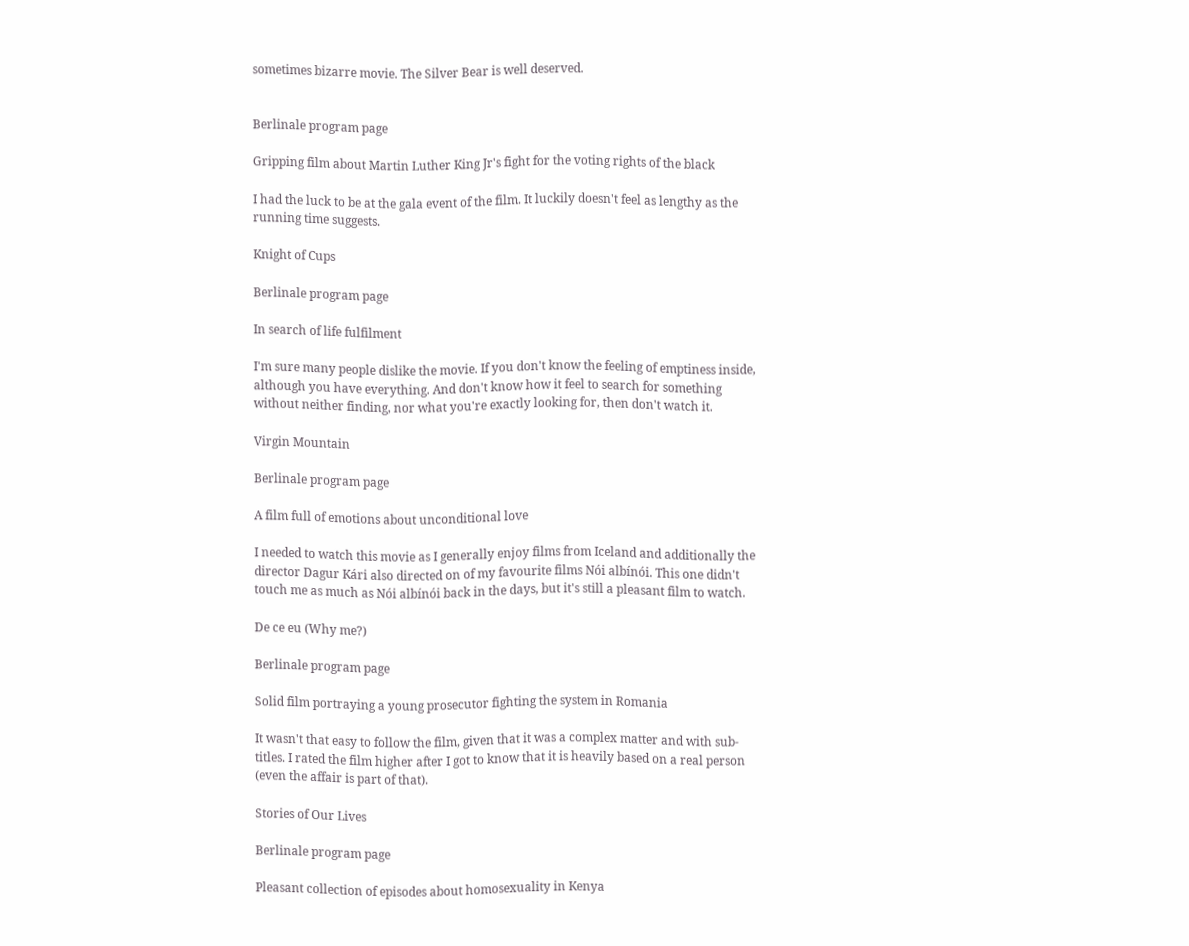sometimes bizarre movie. The Silver Bear is well deserved.


Berlinale program page

Gripping film about Martin Luther King Jr's fight for the voting rights of the black

I had the luck to be at the gala event of the film. It luckily doesn't feel as lengthy as the running time suggests.

Knight of Cups

Berlinale program page

In search of life fulfilment

I'm sure many people dislike the movie. If you don't know the feeling of emptiness inside, although you have everything. And don't know how it feel to search for something without neither finding, nor what you're exactly looking for, then don't watch it.

Virgin Mountain

Berlinale program page

A film full of emotions about unconditional love

I needed to watch this movie as I generally enjoy films from Iceland and additionally the director Dagur Kári also directed on of my favourite films Nói albínói. This one didn't touch me as much as Nói albínói back in the days, but it's still a pleasant film to watch.

De ce eu (Why me?)

Berlinale program page

Solid film portraying a young prosecutor fighting the system in Romania

It wasn't that easy to follow the film, given that it was a complex matter and with sub-titles. I rated the film higher after I got to know that it is heavily based on a real person (even the affair is part of that).

Stories of Our Lives

Berlinale program page

Pleasant collection of episodes about homosexuality in Kenya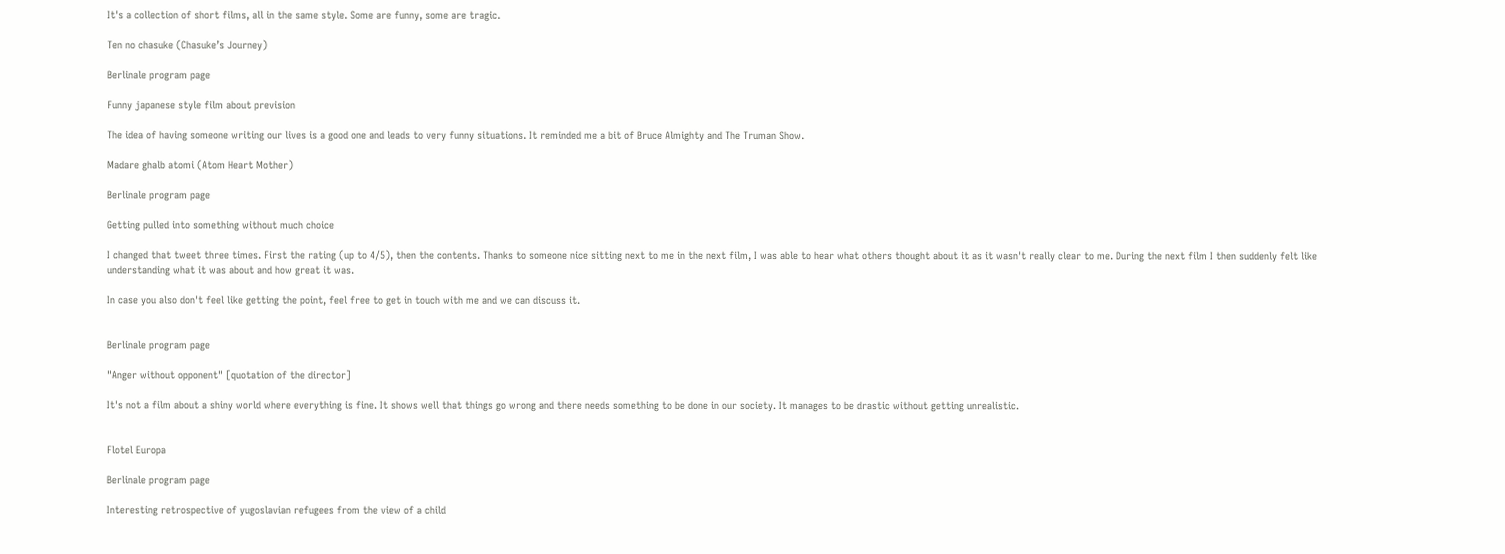It's a collection of short films, all in the same style. Some are funny, some are tragic.

Ten no chasuke (Chasuke’s Journey)

Berlinale program page

Funny japanese style film about prevision

The idea of having someone writing our lives is a good one and leads to very funny situations. It reminded me a bit of Bruce Almighty and The Truman Show.

Madare ghalb atomi (Atom Heart Mother)

Berlinale program page

Getting pulled into something without much choice

I changed that tweet three times. First the rating (up to 4/5), then the contents. Thanks to someone nice sitting next to me in the next film, I was able to hear what others thought about it as it wasn't really clear to me. During the next film I then suddenly felt like understanding what it was about and how great it was.

In case you also don't feel like getting the point, feel free to get in touch with me and we can discuss it.


Berlinale program page

"Anger without opponent" [quotation of the director]

It's not a film about a shiny world where everything is fine. It shows well that things go wrong and there needs something to be done in our society. It manages to be drastic without getting unrealistic.


Flotel Europa

Berlinale program page

Interesting retrospective of yugoslavian refugees from the view of a child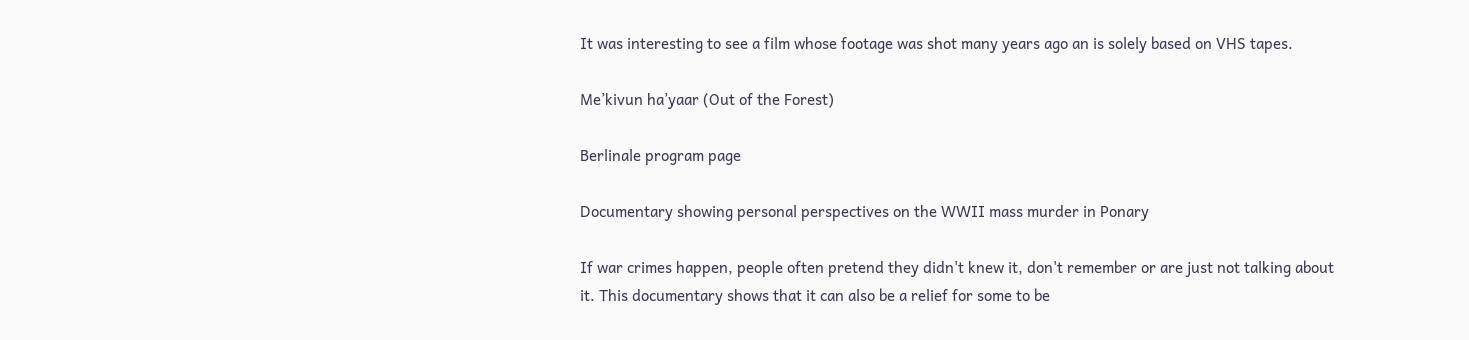It was interesting to see a film whose footage was shot many years ago an is solely based on VHS tapes.

Me’kivun ha’yaar (Out of the Forest)

Berlinale program page

Documentary showing personal perspectives on the WWII mass murder in Ponary

If war crimes happen, people often pretend they didn't knew it, don't remember or are just not talking about it. This documentary shows that it can also be a relief for some to be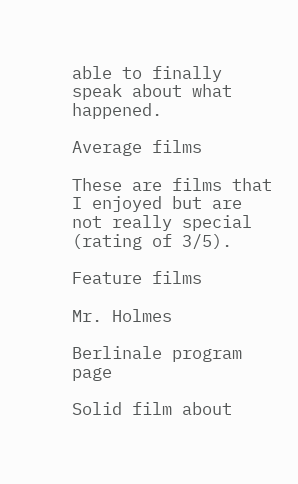able to finally speak about what happened.

Average films

These are films that I enjoyed but are not really special (rating of 3/5).

Feature films

Mr. Holmes

Berlinale program page

Solid film about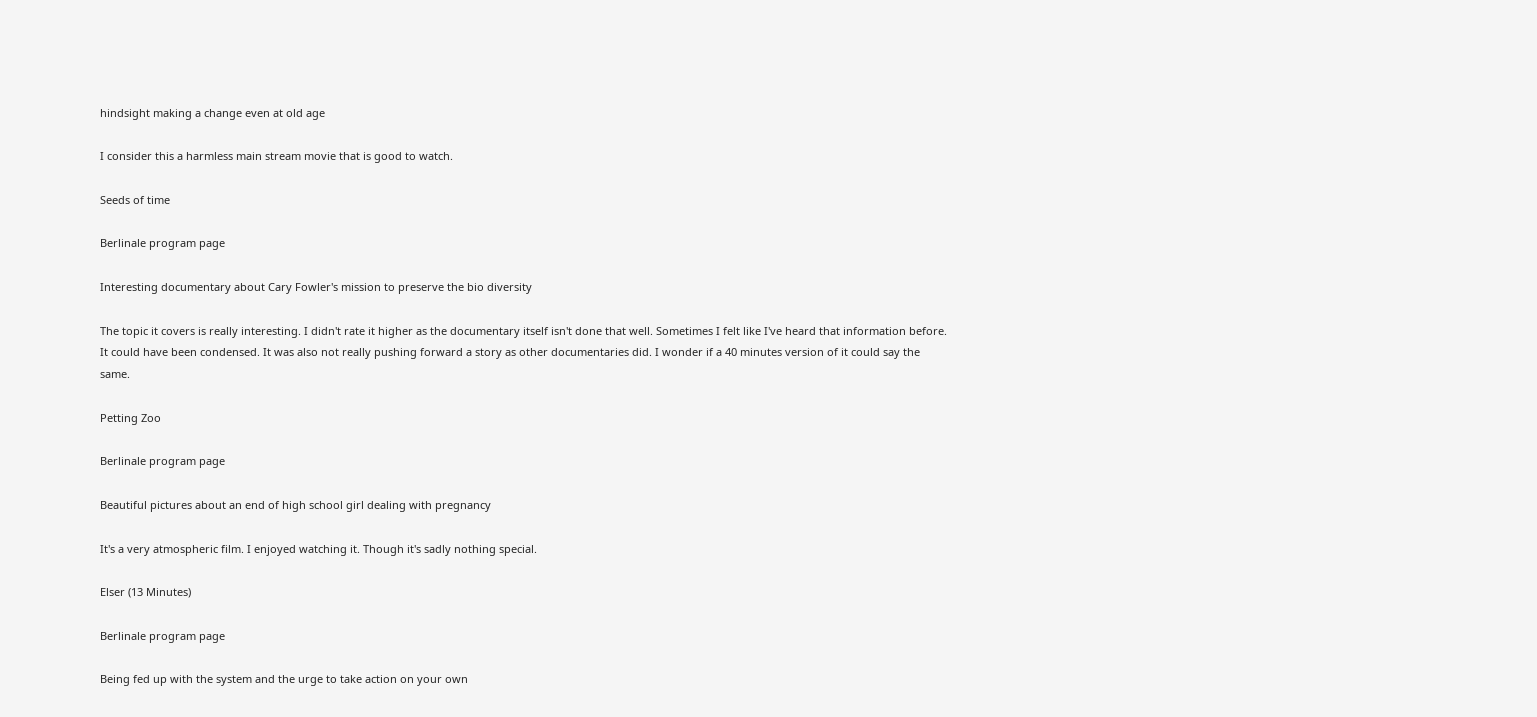hindsight making a change even at old age

I consider this a harmless main stream movie that is good to watch.

Seeds of time

Berlinale program page

Interesting documentary about Cary Fowler's mission to preserve the bio diversity

The topic it covers is really interesting. I didn't rate it higher as the documentary itself isn't done that well. Sometimes I felt like I've heard that information before. It could have been condensed. It was also not really pushing forward a story as other documentaries did. I wonder if a 40 minutes version of it could say the same.

Petting Zoo

Berlinale program page

Beautiful pictures about an end of high school girl dealing with pregnancy

It's a very atmospheric film. I enjoyed watching it. Though it's sadly nothing special.

Elser (13 Minutes)

Berlinale program page

Being fed up with the system and the urge to take action on your own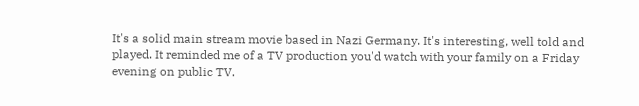It's a solid main stream movie based in Nazi Germany. It's interesting, well told and played. It reminded me of a TV production you'd watch with your family on a Friday evening on public TV.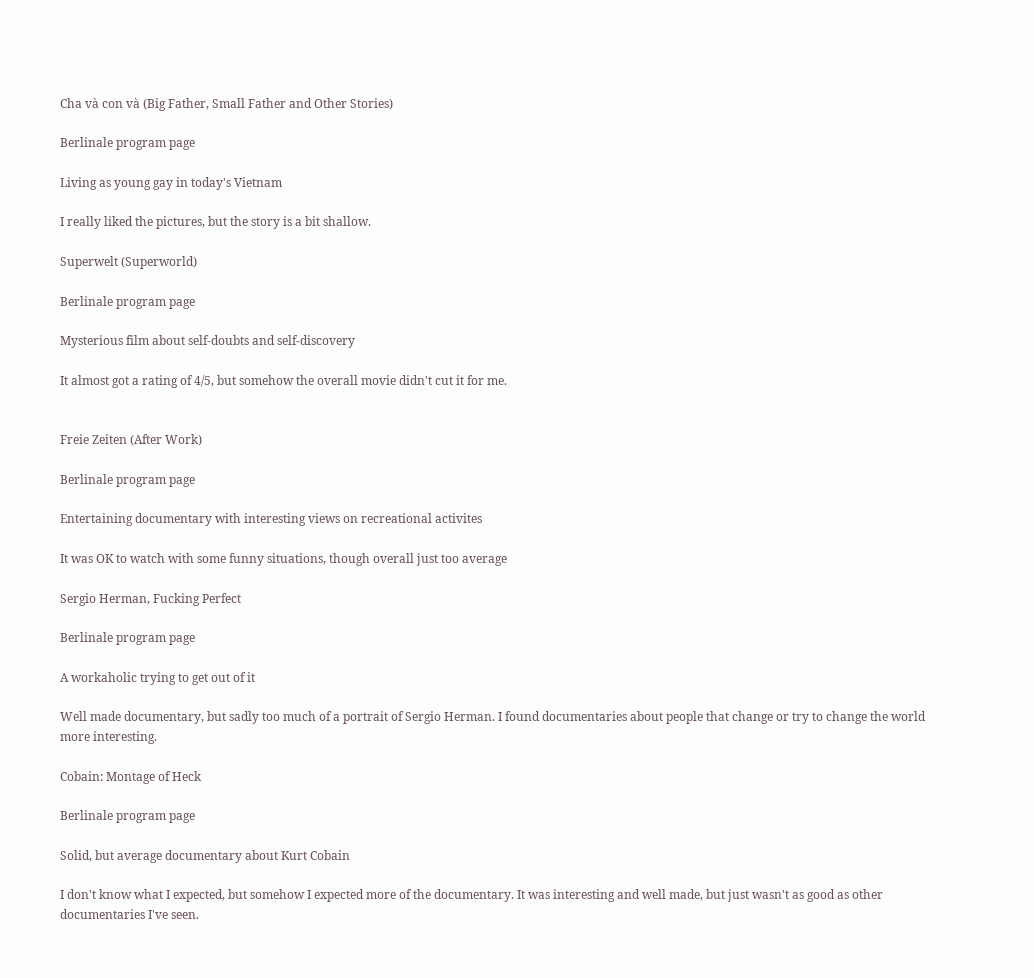Cha và con và (Big Father, Small Father and Other Stories)

Berlinale program page

Living as young gay in today's Vietnam

I really liked the pictures, but the story is a bit shallow.

Superwelt (Superworld)

Berlinale program page

Mysterious film about self-doubts and self-discovery

It almost got a rating of 4/5, but somehow the overall movie didn't cut it for me.


Freie Zeiten (After Work)

Berlinale program page

Entertaining documentary with interesting views on recreational activites

It was OK to watch with some funny situations, though overall just too average

Sergio Herman, Fucking Perfect

Berlinale program page

A workaholic trying to get out of it

Well made documentary, but sadly too much of a portrait of Sergio Herman. I found documentaries about people that change or try to change the world more interesting.

Cobain: Montage of Heck

Berlinale program page

Solid, but average documentary about Kurt Cobain

I don't know what I expected, but somehow I expected more of the documentary. It was interesting and well made, but just wasn't as good as other documentaries I've seen.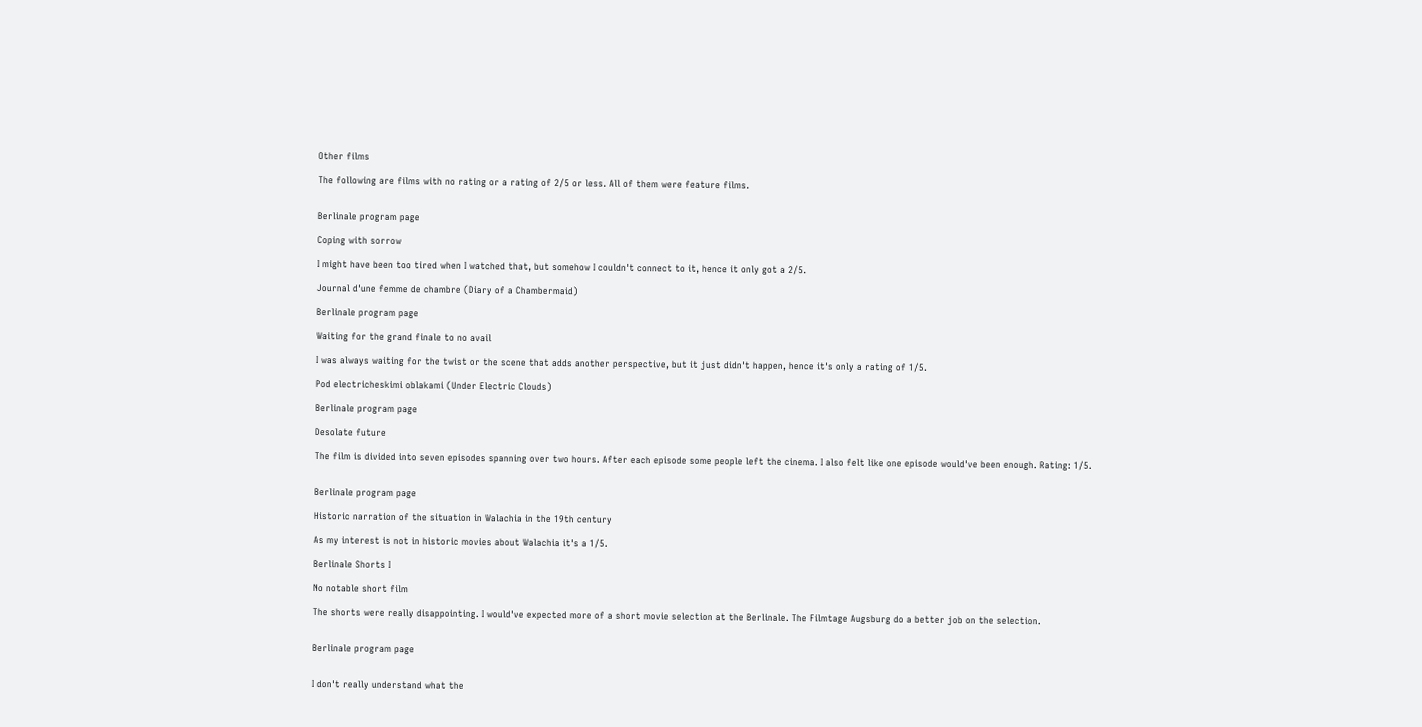Other films

The following are films with no rating or a rating of 2/5 or less. All of them were feature films.


Berlinale program page

Coping with sorrow

I might have been too tired when I watched that, but somehow I couldn't connect to it, hence it only got a 2/5.

Journal d'une femme de chambre (Diary of a Chambermaid)

Berlinale program page

Waiting for the grand finale to no avail

I was always waiting for the twist or the scene that adds another perspective, but it just didn't happen, hence it's only a rating of 1/5.

Pod electricheskimi oblakami (Under Electric Clouds)

Berlinale program page

Desolate future

The film is divided into seven episodes spanning over two hours. After each episode some people left the cinema. I also felt like one episode would've been enough. Rating: 1/5.


Berlinale program page

Historic narration of the situation in Walachia in the 19th century

As my interest is not in historic movies about Walachia it's a 1/5.

Berlinale Shorts I

No notable short film

The shorts were really disappointing. I would've expected more of a short movie selection at the Berlinale. The Filmtage Augsburg do a better job on the selection.


Berlinale program page


I don't really understand what the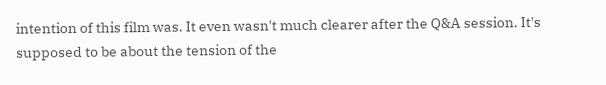intention of this film was. It even wasn't much clearer after the Q&A session. It's supposed to be about the tension of the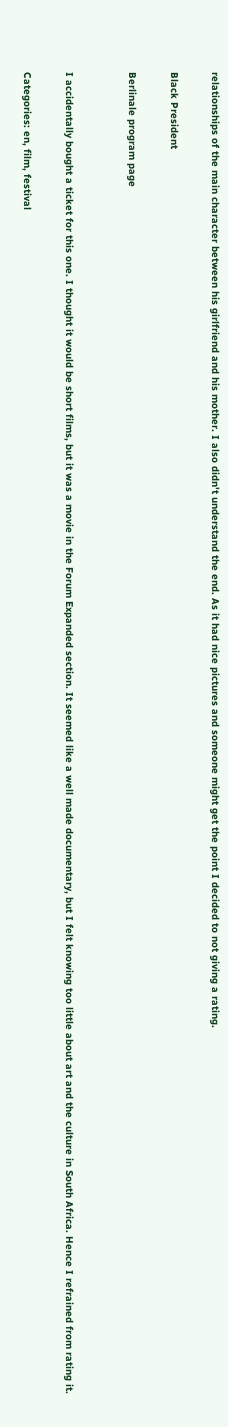relationships of the main character between his girlfriend and his mother. I also didn't understand the end. As it had nice pictures and someone might get the point I decided to not giving a rating.

Black President

Berlinale program page


I accidentally bought a ticket for this one. I thought it would be short films, but it was a movie in the Forum Expanded section. It seemed like a well made documentary, but I felt knowing too little about art and the culture in South Africa. Hence I refrained from rating it.

Categories: en, film, festival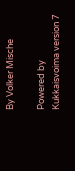By Volker Mische

Powered by Kukkaisvoima version 7